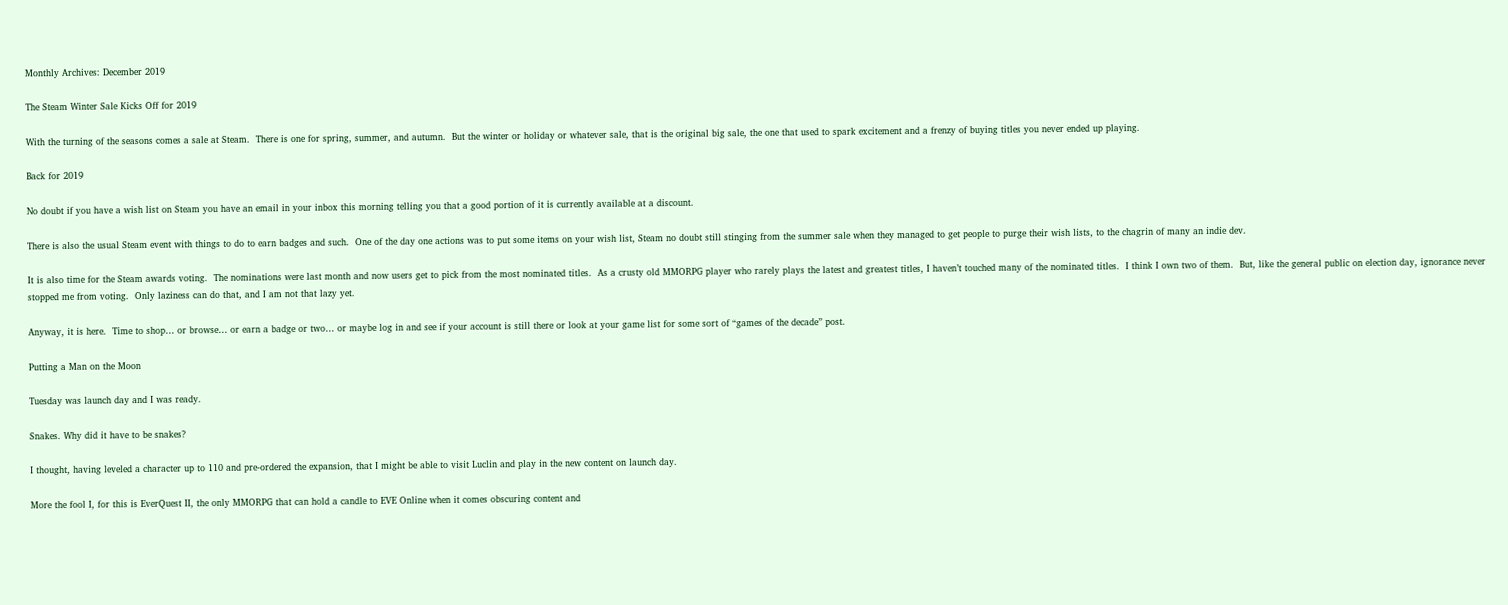Monthly Archives: December 2019

The Steam Winter Sale Kicks Off for 2019

With the turning of the seasons comes a sale at Steam.  There is one for spring, summer, and autumn.  But the winter or holiday or whatever sale, that is the original big sale, the one that used to spark excitement and a frenzy of buying titles you never ended up playing.

Back for 2019

No doubt if you have a wish list on Steam you have an email in your inbox this morning telling you that a good portion of it is currently available at a discount.

There is also the usual Steam event with things to do to earn badges and such.  One of the day one actions was to put some items on your wish list, Steam no doubt still stinging from the summer sale when they managed to get people to purge their wish lists, to the chagrin of many an indie dev.

It is also time for the Steam awards voting.  The nominations were last month and now users get to pick from the most nominated titles.  As a crusty old MMORPG player who rarely plays the latest and greatest titles, I haven’t touched many of the nominated titles.  I think I own two of them.  But, like the general public on election day, ignorance never stopped me from voting.  Only laziness can do that, and I am not that lazy yet.

Anyway, it is here.  Time to shop… or browse… or earn a badge or two… or maybe log in and see if your account is still there or look at your game list for some sort of “games of the decade” post.

Putting a Man on the Moon

Tuesday was launch day and I was ready.

Snakes. Why did it have to be snakes?

I thought, having leveled a character up to 110 and pre-ordered the expansion, that I might be able to visit Luclin and play in the new content on launch day.

More the fool I, for this is EverQuest II, the only MMORPG that can hold a candle to EVE Online when it comes obscuring content and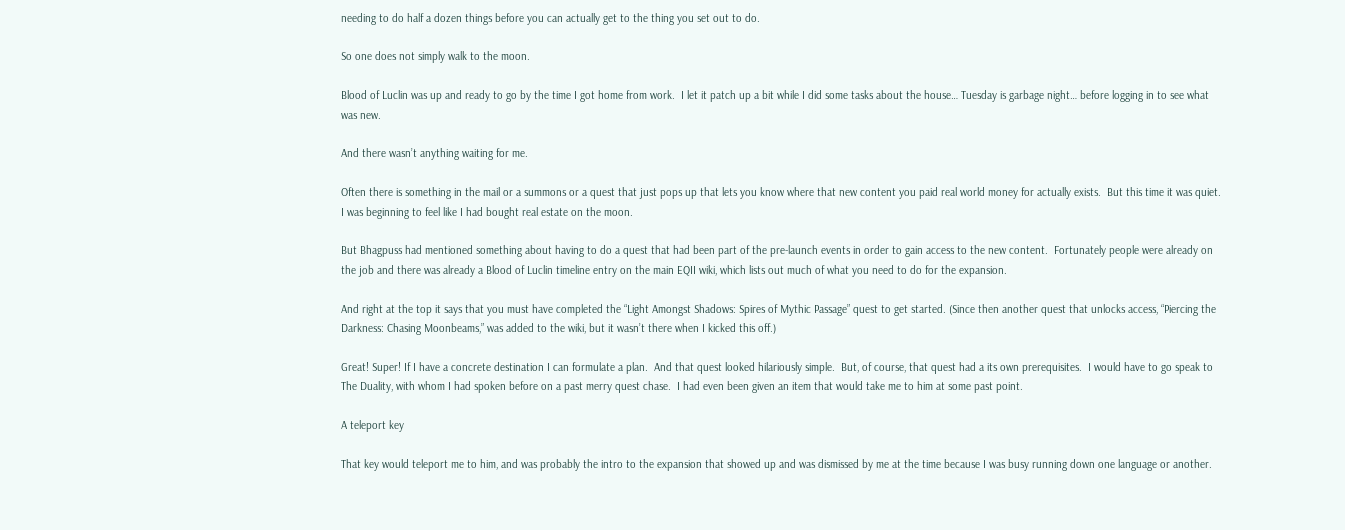needing to do half a dozen things before you can actually get to the thing you set out to do.

So one does not simply walk to the moon.

Blood of Luclin was up and ready to go by the time I got home from work.  I let it patch up a bit while I did some tasks about the house… Tuesday is garbage night… before logging in to see what was new.

And there wasn’t anything waiting for me.

Often there is something in the mail or a summons or a quest that just pops up that lets you know where that new content you paid real world money for actually exists.  But this time it was quiet.  I was beginning to feel like I had bought real estate on the moon.

But Bhagpuss had mentioned something about having to do a quest that had been part of the pre-launch events in order to gain access to the new content.  Fortunately people were already on the job and there was already a Blood of Luclin timeline entry on the main EQII wiki, which lists out much of what you need to do for the expansion.

And right at the top it says that you must have completed the “Light Amongst Shadows: Spires of Mythic Passage” quest to get started. (Since then another quest that unlocks access, “Piercing the Darkness: Chasing Moonbeams,” was added to the wiki, but it wasn’t there when I kicked this off.)

Great! Super! If I have a concrete destination I can formulate a plan.  And that quest looked hilariously simple.  But, of course, that quest had a its own prerequisites.  I would have to go speak to The Duality, with whom I had spoken before on a past merry quest chase.  I had even been given an item that would take me to him at some past point.

A teleport key

That key would teleport me to him, and was probably the intro to the expansion that showed up and was dismissed by me at the time because I was busy running down one language or another.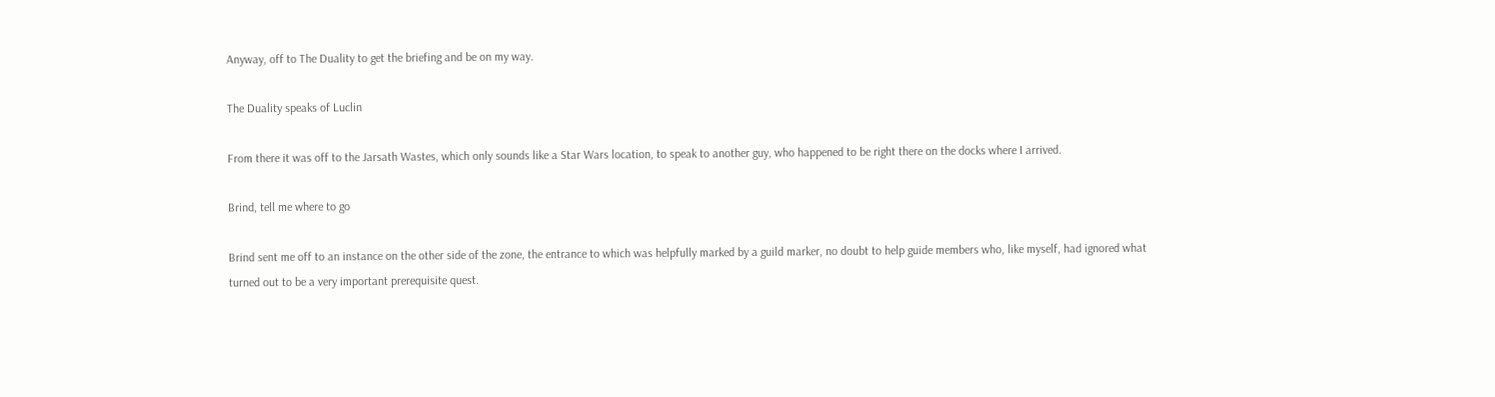Anyway, off to The Duality to get the briefing and be on my way.

The Duality speaks of Luclin

From there it was off to the Jarsath Wastes, which only sounds like a Star Wars location, to speak to another guy, who happened to be right there on the docks where I arrived.

Brind, tell me where to go

Brind sent me off to an instance on the other side of the zone, the entrance to which was helpfully marked by a guild marker, no doubt to help guide members who, like myself, had ignored what turned out to be a very important prerequisite quest.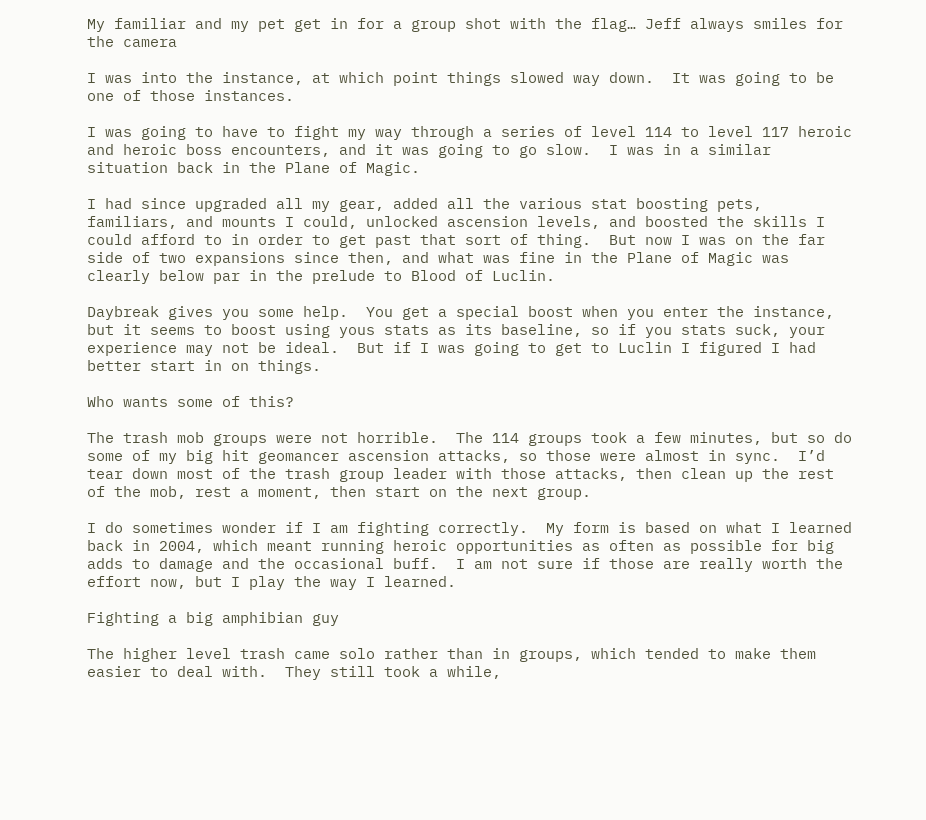My familiar and my pet get in for a group shot with the flag… Jeff always smiles for the camera

I was into the instance, at which point things slowed way down.  It was going to be one of those instances.

I was going to have to fight my way through a series of level 114 to level 117 heroic and heroic boss encounters, and it was going to go slow.  I was in a similar situation back in the Plane of Magic.

I had since upgraded all my gear, added all the various stat boosting pets, familiars, and mounts I could, unlocked ascension levels, and boosted the skills I could afford to in order to get past that sort of thing.  But now I was on the far side of two expansions since then, and what was fine in the Plane of Magic was clearly below par in the prelude to Blood of Luclin.

Daybreak gives you some help.  You get a special boost when you enter the instance, but it seems to boost using yous stats as its baseline, so if you stats suck, your experience may not be ideal.  But if I was going to get to Luclin I figured I had better start in on things.

Who wants some of this?

The trash mob groups were not horrible.  The 114 groups took a few minutes, but so do some of my big hit geomancer ascension attacks, so those were almost in sync.  I’d tear down most of the trash group leader with those attacks, then clean up the rest of the mob, rest a moment, then start on the next group.

I do sometimes wonder if I am fighting correctly.  My form is based on what I learned back in 2004, which meant running heroic opportunities as often as possible for big adds to damage and the occasional buff.  I am not sure if those are really worth the effort now, but I play the way I learned.

Fighting a big amphibian guy

The higher level trash came solo rather than in groups, which tended to make them easier to deal with.  They still took a while,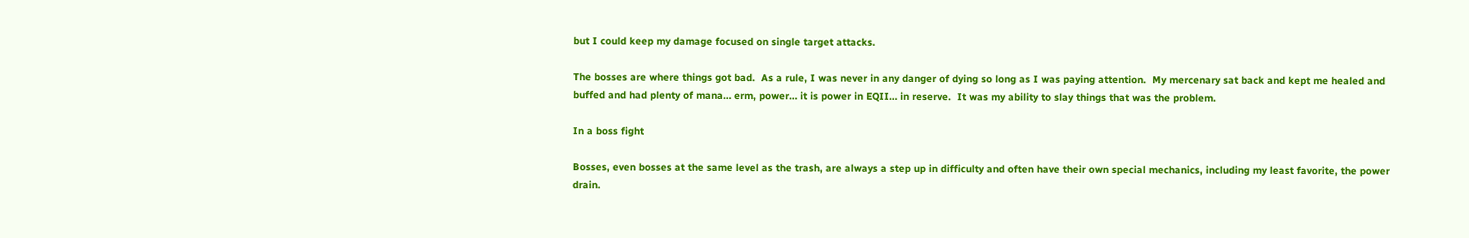but I could keep my damage focused on single target attacks.

The bosses are where things got bad.  As a rule, I was never in any danger of dying so long as I was paying attention.  My mercenary sat back and kept me healed and buffed and had plenty of mana… erm, power… it is power in EQII… in reserve.  It was my ability to slay things that was the problem.

In a boss fight

Bosses, even bosses at the same level as the trash, are always a step up in difficulty and often have their own special mechanics, including my least favorite, the power drain.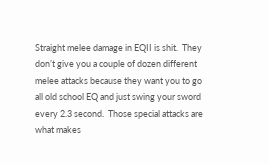Straight melee damage in EQII is shit.  They don’t give you a couple of dozen different melee attacks because they want you to go all old school EQ and just swing your sword every 2.3 second.  Those special attacks are what makes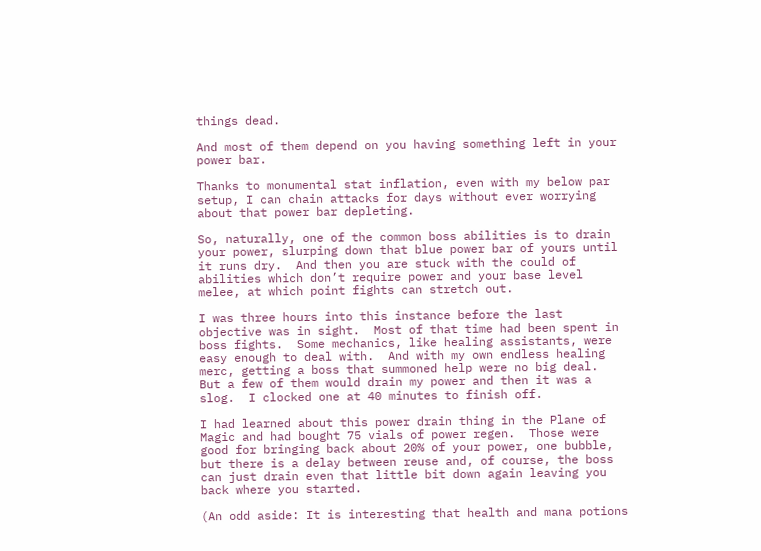things dead.

And most of them depend on you having something left in your power bar.

Thanks to monumental stat inflation, even with my below par setup, I can chain attacks for days without ever worrying about that power bar depleting.

So, naturally, one of the common boss abilities is to drain your power, slurping down that blue power bar of yours until it runs dry.  And then you are stuck with the could of abilities which don’t require power and your base level melee, at which point fights can stretch out.

I was three hours into this instance before the last objective was in sight.  Most of that time had been spent in boss fights.  Some mechanics, like healing assistants, were easy enough to deal with.  And with my own endless healing merc, getting a boss that summoned help were no big deal.  But a few of them would drain my power and then it was a slog.  I clocked one at 40 minutes to finish off.

I had learned about this power drain thing in the Plane of Magic and had bought 75 vials of power regen.  Those were good for bringing back about 20% of your power, one bubble, but there is a delay between reuse and, of course, the boss can just drain even that little bit down again leaving you back where you started.

(An odd aside: It is interesting that health and mana potions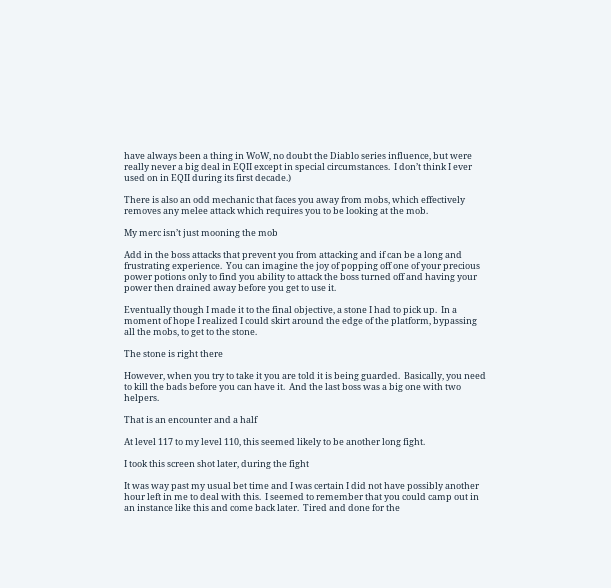have always been a thing in WoW, no doubt the Diablo series influence, but were really never a big deal in EQII except in special circumstances.  I don’t think I ever used on in EQII during its first decade.)

There is also an odd mechanic that faces you away from mobs, which effectively removes any melee attack which requires you to be looking at the mob.

My merc isn’t just mooning the mob

Add in the boss attacks that prevent you from attacking and if can be a long and frustrating experience.  You can imagine the joy of popping off one of your precious power potions only to find you ability to attack the boss turned off and having your power then drained away before you get to use it.

Eventually though I made it to the final objective, a stone I had to pick up.  In a moment of hope I realized I could skirt around the edge of the platform, bypassing all the mobs, to get to the stone.

The stone is right there

However, when you try to take it you are told it is being guarded.  Basically, you need to kill the bads before you can have it.  And the last boss was a big one with two helpers.

That is an encounter and a half

At level 117 to my level 110, this seemed likely to be another long fight.

I took this screen shot later, during the fight

It was way past my usual bet time and I was certain I did not have possibly another hour left in me to deal with this.  I seemed to remember that you could camp out in an instance like this and come back later.  Tired and done for the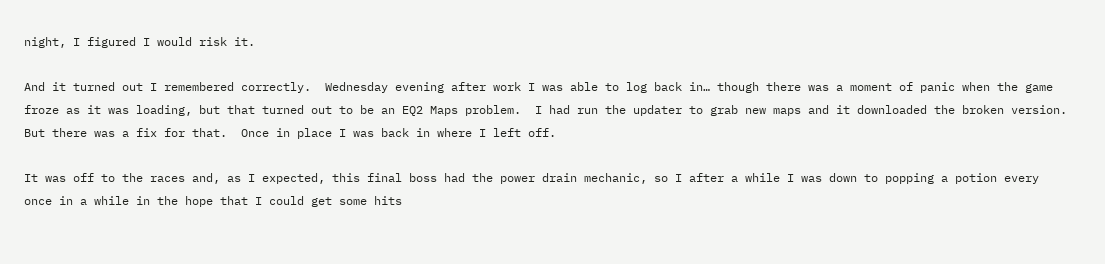night, I figured I would risk it.

And it turned out I remembered correctly.  Wednesday evening after work I was able to log back in… though there was a moment of panic when the game froze as it was loading, but that turned out to be an EQ2 Maps problem.  I had run the updater to grab new maps and it downloaded the broken version.  But there was a fix for that.  Once in place I was back in where I left off.

It was off to the races and, as I expected, this final boss had the power drain mechanic, so I after a while I was down to popping a potion every once in a while in the hope that I could get some hits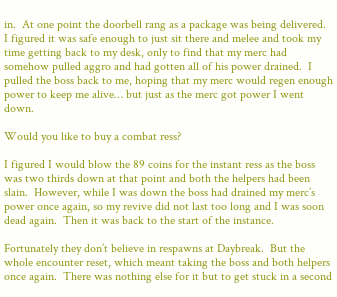in.  At one point the doorbell rang as a package was being delivered.  I figured it was safe enough to just sit there and melee and took my time getting back to my desk, only to find that my merc had somehow pulled aggro and had gotten all of his power drained.  I pulled the boss back to me, hoping that my merc would regen enough power to keep me alive… but just as the merc got power I went down.

Would you like to buy a combat ress?

I figured I would blow the 89 coins for the instant ress as the boss was two thirds down at that point and both the helpers had been slain.  However, while I was down the boss had drained my merc’s power once again, so my revive did not last too long and I was soon dead again.  Then it was back to the start of the instance.

Fortunately they don’t believe in respawns at Daybreak.  But the whole encounter reset, which meant taking the boss and both helpers once again.  There was nothing else for it but to get stuck in a second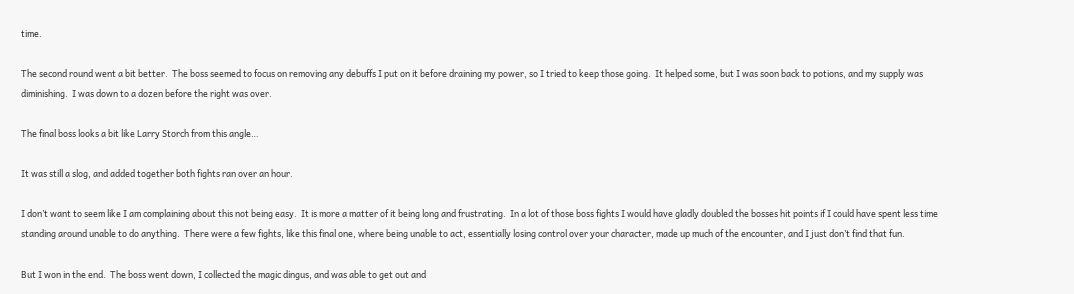time.

The second round went a bit better.  The boss seemed to focus on removing any debuffs I put on it before draining my power, so I tried to keep those going.  It helped some, but I was soon back to potions, and my supply was diminishing.  I was down to a dozen before the right was over.

The final boss looks a bit like Larry Storch from this angle…

It was still a slog, and added together both fights ran over an hour.

I don’t want to seem like I am complaining about this not being easy.  It is more a matter of it being long and frustrating.  In a lot of those boss fights I would have gladly doubled the bosses hit points if I could have spent less time standing around unable to do anything.  There were a few fights, like this final one, where being unable to act, essentially losing control over your character, made up much of the encounter, and I just don’t find that fun.

But I won in the end.  The boss went down, I collected the magic dingus, and was able to get out and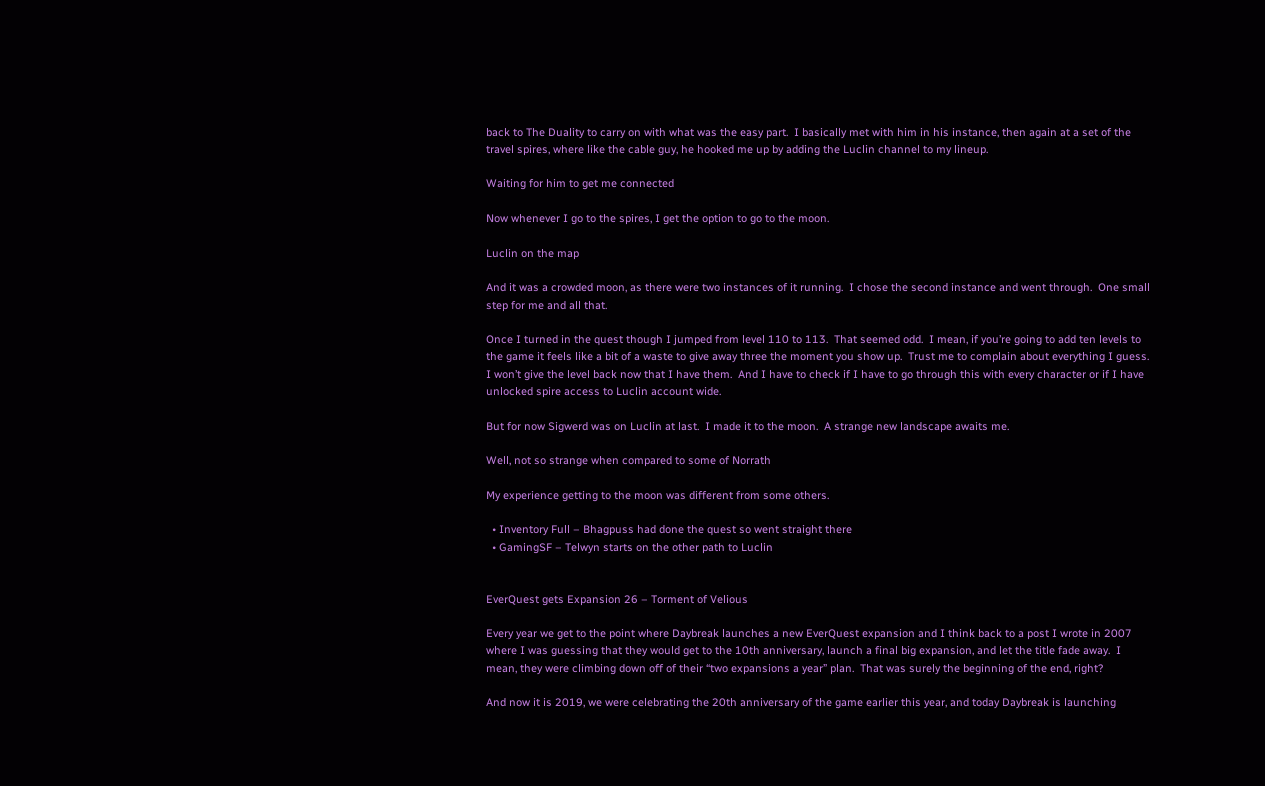back to The Duality to carry on with what was the easy part.  I basically met with him in his instance, then again at a set of the travel spires, where like the cable guy, he hooked me up by adding the Luclin channel to my lineup.

Waiting for him to get me connected

Now whenever I go to the spires, I get the option to go to the moon.

Luclin on the map

And it was a crowded moon, as there were two instances of it running.  I chose the second instance and went through.  One small step for me and all that.

Once I turned in the quest though I jumped from level 110 to 113.  That seemed odd.  I mean, if you’re going to add ten levels to the game it feels like a bit of a waste to give away three the moment you show up.  Trust me to complain about everything I guess.  I won’t give the level back now that I have them.  And I have to check if I have to go through this with every character or if I have unlocked spire access to Luclin account wide.

But for now Sigwerd was on Luclin at last.  I made it to the moon.  A strange new landscape awaits me.

Well, not so strange when compared to some of Norrath

My experience getting to the moon was different from some others.

  • Inventory Full – Bhagpuss had done the quest so went straight there
  • GamingSF – Telwyn starts on the other path to Luclin


EverQuest gets Expansion 26 – Torment of Velious

Every year we get to the point where Daybreak launches a new EverQuest expansion and I think back to a post I wrote in 2007 where I was guessing that they would get to the 10th anniversary, launch a final big expansion, and let the title fade away.  I mean, they were climbing down off of their “two expansions a year” plan.  That was surely the beginning of the end, right?

And now it is 2019, we were celebrating the 20th anniversary of the game earlier this year, and today Daybreak is launching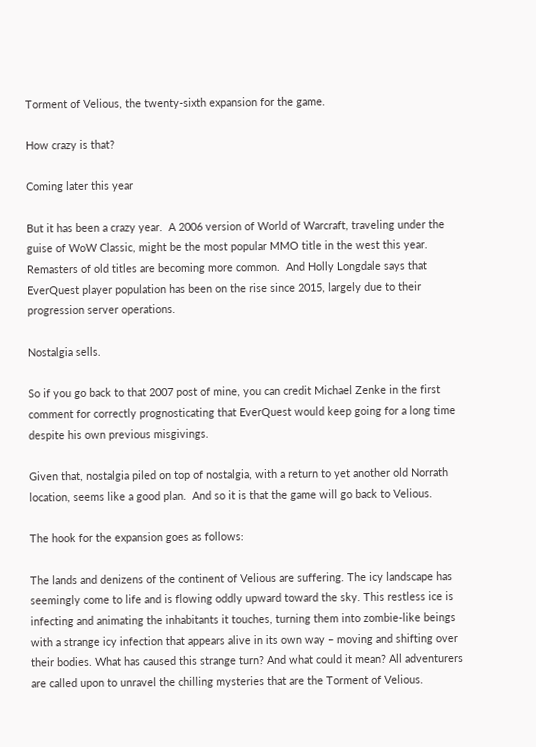Torment of Velious, the twenty-sixth expansion for the game.

How crazy is that?

Coming later this year

But it has been a crazy year.  A 2006 version of World of Warcraft, traveling under the guise of WoW Classic, might be the most popular MMO title in the west this year.  Remasters of old titles are becoming more common.  And Holly Longdale says that EverQuest player population has been on the rise since 2015, largely due to their progression server operations.

Nostalgia sells.

So if you go back to that 2007 post of mine, you can credit Michael Zenke in the first comment for correctly prognosticating that EverQuest would keep going for a long time despite his own previous misgivings.

Given that, nostalgia piled on top of nostalgia, with a return to yet another old Norrath location, seems like a good plan.  And so it is that the game will go back to Velious.

The hook for the expansion goes as follows:

The lands and denizens of the continent of Velious are suffering. The icy landscape has seemingly come to life and is flowing oddly upward toward the sky. This restless ice is infecting and animating the inhabitants it touches, turning them into zombie-like beings with a strange icy infection that appears alive in its own way – moving and shifting over their bodies. What has caused this strange turn? And what could it mean? All adventurers are called upon to unravel the chilling mysteries that are the Torment of Velious.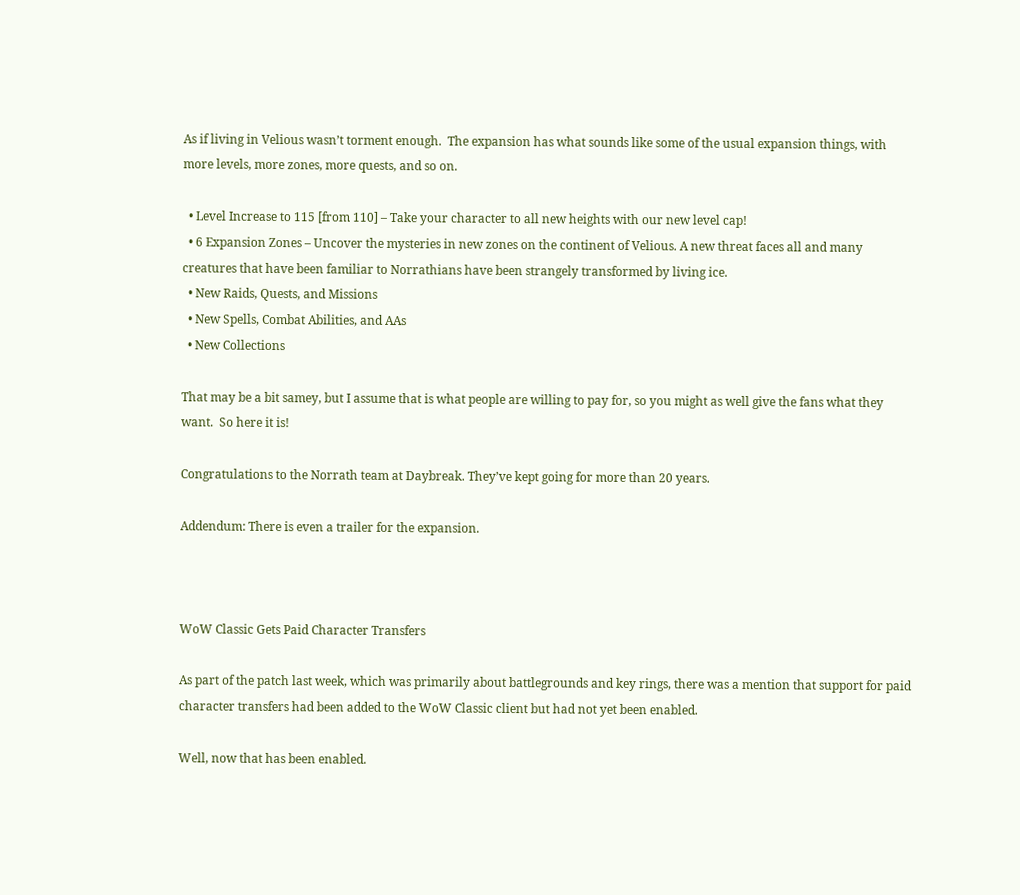As if living in Velious wasn’t torment enough.  The expansion has what sounds like some of the usual expansion things, with more levels, more zones, more quests, and so on.

  • Level Increase to 115 [from 110] – Take your character to all new heights with our new level cap!
  • 6 Expansion Zones – Uncover the mysteries in new zones on the continent of Velious. A new threat faces all and many creatures that have been familiar to Norrathians have been strangely transformed by living ice.
  • New Raids, Quests, and Missions
  • New Spells, Combat Abilities, and AAs
  • New Collections

That may be a bit samey, but I assume that is what people are willing to pay for, so you might as well give the fans what they want.  So here it is!

Congratulations to the Norrath team at Daybreak. They’ve kept going for more than 20 years.

Addendum: There is even a trailer for the expansion.



WoW Classic Gets Paid Character Transfers

As part of the patch last week, which was primarily about battlegrounds and key rings, there was a mention that support for paid character transfers had been added to the WoW Classic client but had not yet been enabled.

Well, now that has been enabled.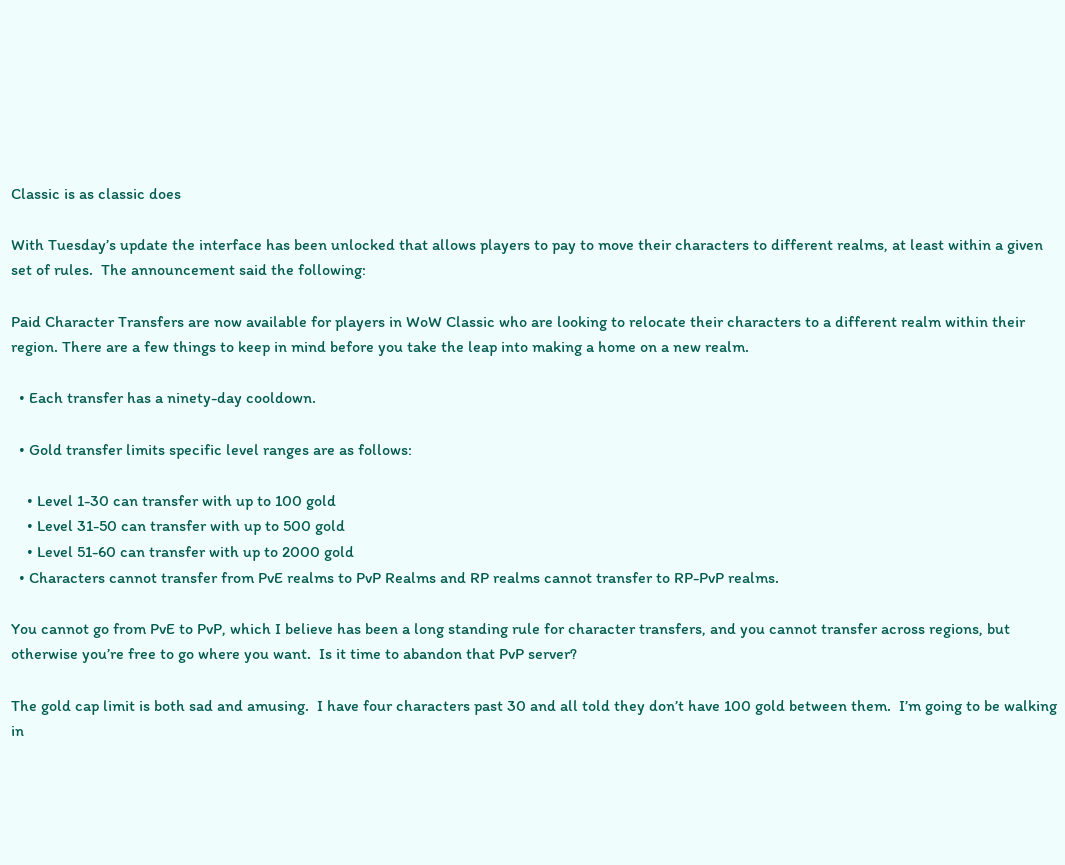Classic is as classic does

With Tuesday’s update the interface has been unlocked that allows players to pay to move their characters to different realms, at least within a given set of rules.  The announcement said the following:

Paid Character Transfers are now available for players in WoW Classic who are looking to relocate their characters to a different realm within their region. There are a few things to keep in mind before you take the leap into making a home on a new realm.

  • Each transfer has a ninety-day cooldown.

  • Gold transfer limits specific level ranges are as follows:

    • Level 1-30 can transfer with up to 100 gold
    • Level 31-50 can transfer with up to 500 gold
    • Level 51-60 can transfer with up to 2000 gold
  • Characters cannot transfer from PvE realms to PvP Realms and RP realms cannot transfer to RP-PvP realms.

You cannot go from PvE to PvP, which I believe has been a long standing rule for character transfers, and you cannot transfer across regions, but otherwise you’re free to go where you want.  Is it time to abandon that PvP server?

The gold cap limit is both sad and amusing.  I have four characters past 30 and all told they don’t have 100 gold between them.  I’m going to be walking in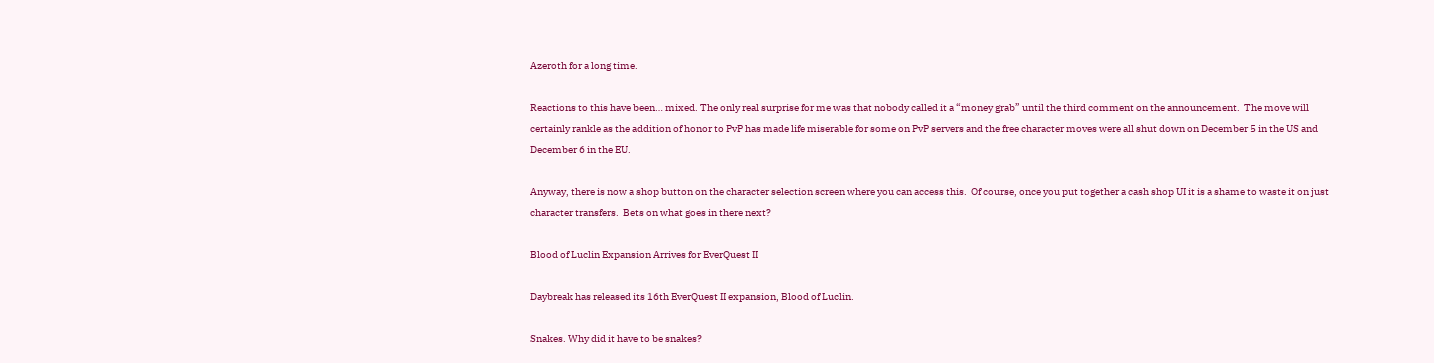Azeroth for a long time.

Reactions to this have been… mixed. The only real surprise for me was that nobody called it a “money grab” until the third comment on the announcement.  The move will certainly rankle as the addition of honor to PvP has made life miserable for some on PvP servers and the free character moves were all shut down on December 5 in the US and December 6 in the EU.

Anyway, there is now a shop button on the character selection screen where you can access this.  Of course, once you put together a cash shop UI it is a shame to waste it on just character transfers.  Bets on what goes in there next?

Blood of Luclin Expansion Arrives for EverQuest II

Daybreak has released its 16th EverQuest II expansion, Blood of Luclin.

Snakes. Why did it have to be snakes?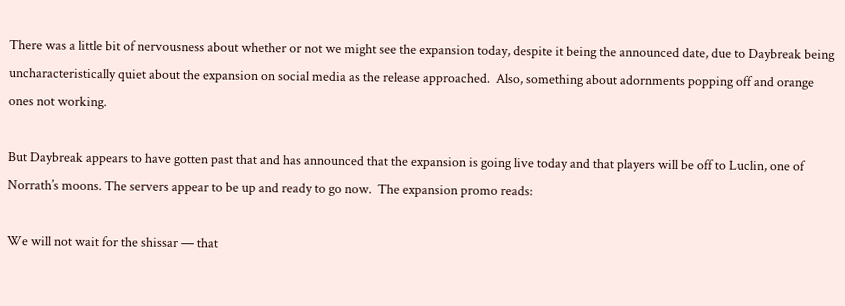There was a little bit of nervousness about whether or not we might see the expansion today, despite it being the announced date, due to Daybreak being uncharacteristically quiet about the expansion on social media as the release approached.  Also, something about adornments popping off and orange ones not working.

But Daybreak appears to have gotten past that and has announced that the expansion is going live today and that players will be off to Luclin, one of Norrath’s moons. The servers appear to be up and ready to go now.  The expansion promo reads:

We will not wait for the shissar — that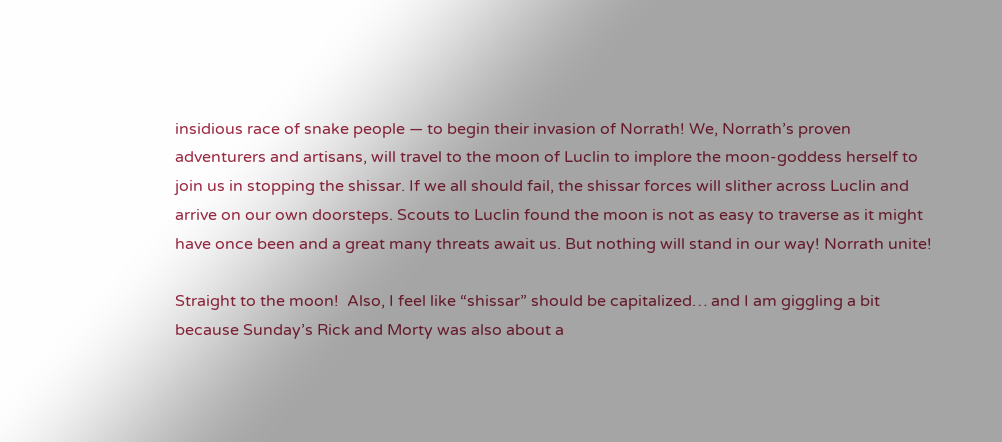insidious race of snake people — to begin their invasion of Norrath! We, Norrath’s proven adventurers and artisans, will travel to the moon of Luclin to implore the moon-goddess herself to join us in stopping the shissar. If we all should fail, the shissar forces will slither across Luclin and arrive on our own doorsteps. Scouts to Luclin found the moon is not as easy to traverse as it might have once been and a great many threats await us. But nothing will stand in our way! Norrath unite!

Straight to the moon!  Also, I feel like “shissar” should be capitalized… and I am giggling a bit because Sunday’s Rick and Morty was also about a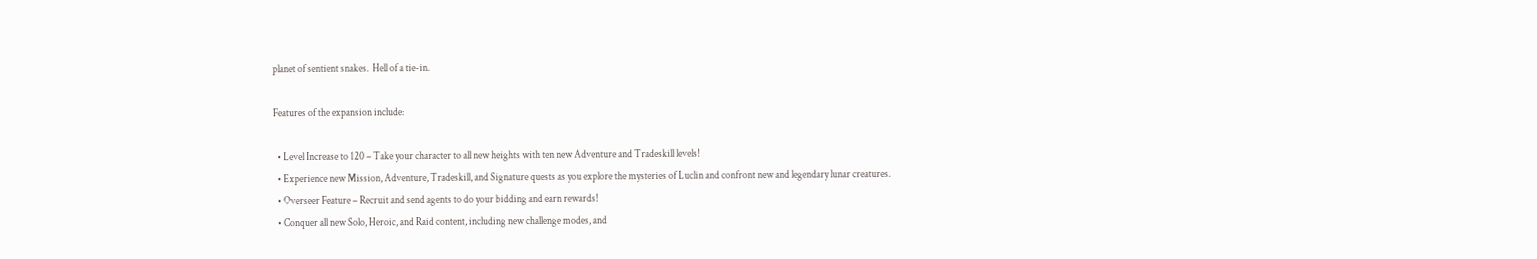planet of sentient snakes.  Hell of a tie-in.

Features of the expansion include:

  • Level Increase to 120 – Take your character to all new heights with ten new Adventure and Tradeskill levels!
  • Experience new Mission, Adventure, Tradeskill, and Signature quests as you explore the mysteries of Luclin and confront new and legendary lunar creatures.
  • Overseer Feature – Recruit and send agents to do your bidding and earn rewards!
  • Conquer all new Solo, Heroic, and Raid content, including new challenge modes, and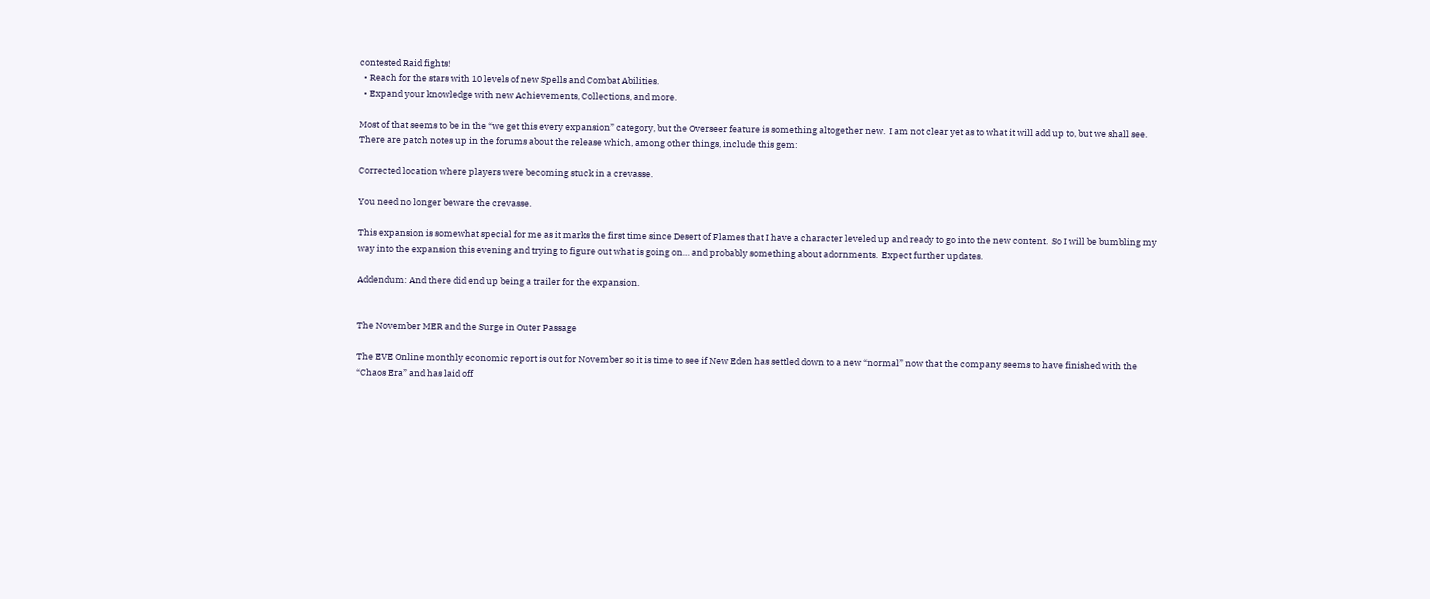contested Raid fights!
  • Reach for the stars with 10 levels of new Spells and Combat Abilities.
  • Expand your knowledge with new Achievements, Collections, and more.

Most of that seems to be in the “we get this every expansion” category, but the Overseer feature is something altogether new.  I am not clear yet as to what it will add up to, but we shall see.  There are patch notes up in the forums about the release which, among other things, include this gem:

Corrected location where players were becoming stuck in a crevasse.

You need no longer beware the crevasse.

This expansion is somewhat special for me as it marks the first time since Desert of Flames that I have a character leveled up and ready to go into the new content.  So I will be bumbling my way into the expansion this evening and trying to figure out what is going on… and probably something about adornments.  Expect further updates.

Addendum: And there did end up being a trailer for the expansion.


The November MER and the Surge in Outer Passage

The EVE Online monthly economic report is out for November so it is time to see if New Eden has settled down to a new “normal” now that the company seems to have finished with the “Chaos Era” and has laid off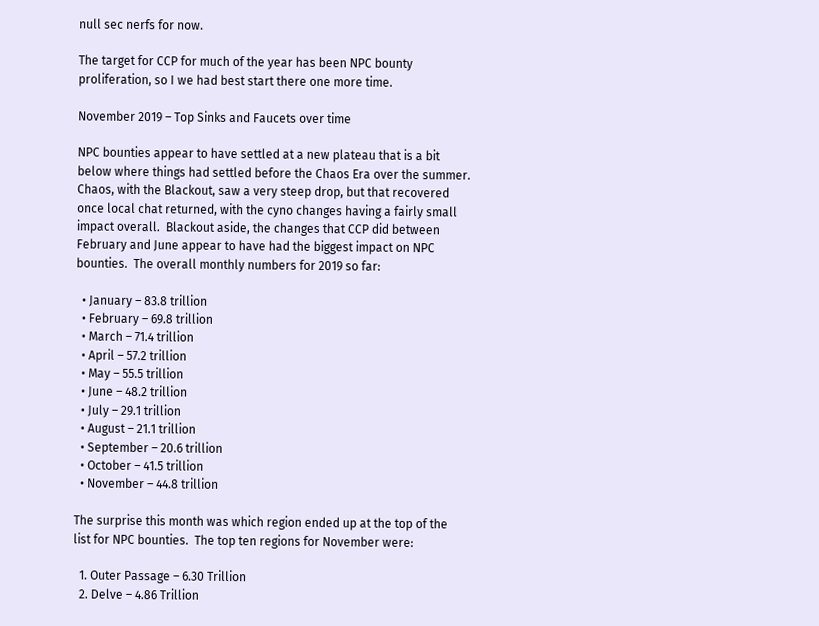null sec nerfs for now.

The target for CCP for much of the year has been NPC bounty proliferation, so I we had best start there one more time.

November 2019 – Top Sinks and Faucets over time

NPC bounties appear to have settled at a new plateau that is a bit below where things had settled before the Chaos Era over the summer.  Chaos, with the Blackout, saw a very steep drop, but that recovered once local chat returned, with the cyno changes having a fairly small impact overall.  Blackout aside, the changes that CCP did between February and June appear to have had the biggest impact on NPC bounties.  The overall monthly numbers for 2019 so far:

  • January – 83.8 trillion
  • February – 69.8 trillion
  • March – 71.4 trillion
  • April – 57.2 trillion
  • May – 55.5 trillion
  • June – 48.2 trillion
  • July – 29.1 trillion
  • August – 21.1 trillion
  • September – 20.6 trillion
  • October – 41.5 trillion
  • November – 44.8 trillion

The surprise this month was which region ended up at the top of the list for NPC bounties.  The top ten regions for November were:

  1. Outer Passage – 6.30 Trillion
  2. Delve – 4.86 Trillion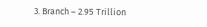3. Branch – 2.95 Trillion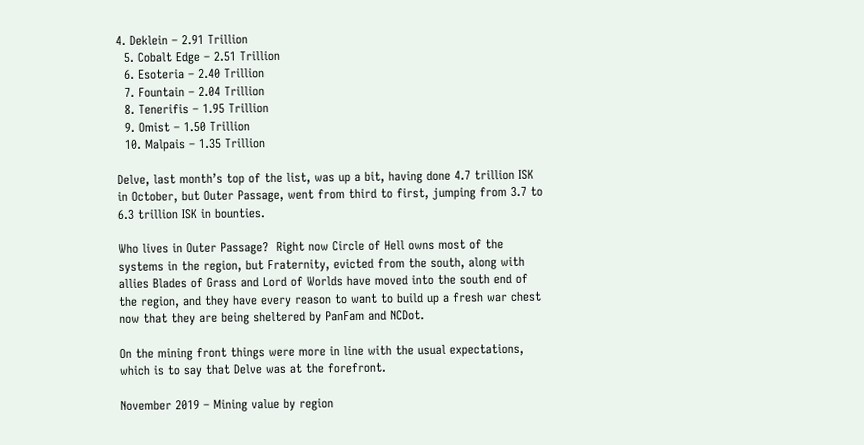4. Deklein – 2.91 Trillion
  5. Cobalt Edge – 2.51 Trillion
  6. Esoteria – 2.40 Trillion
  7. Fountain – 2.04 Trillion
  8. Tenerifis – 1.95 Trillion
  9. Omist – 1.50 Trillion
  10. Malpais – 1.35 Trillion

Delve, last month’s top of the list, was up a bit, having done 4.7 trillion ISK in October, but Outer Passage, went from third to first, jumping from 3.7 to 6.3 trillion ISK in bounties.

Who lives in Outer Passage?  Right now Circle of Hell owns most of the systems in the region, but Fraternity, evicted from the south, along with allies Blades of Grass and Lord of Worlds have moved into the south end of the region, and they have every reason to want to build up a fresh war chest now that they are being sheltered by PanFam and NCDot.

On the mining front things were more in line with the usual expectations, which is to say that Delve was at the forefront.

November 2019 – Mining value by region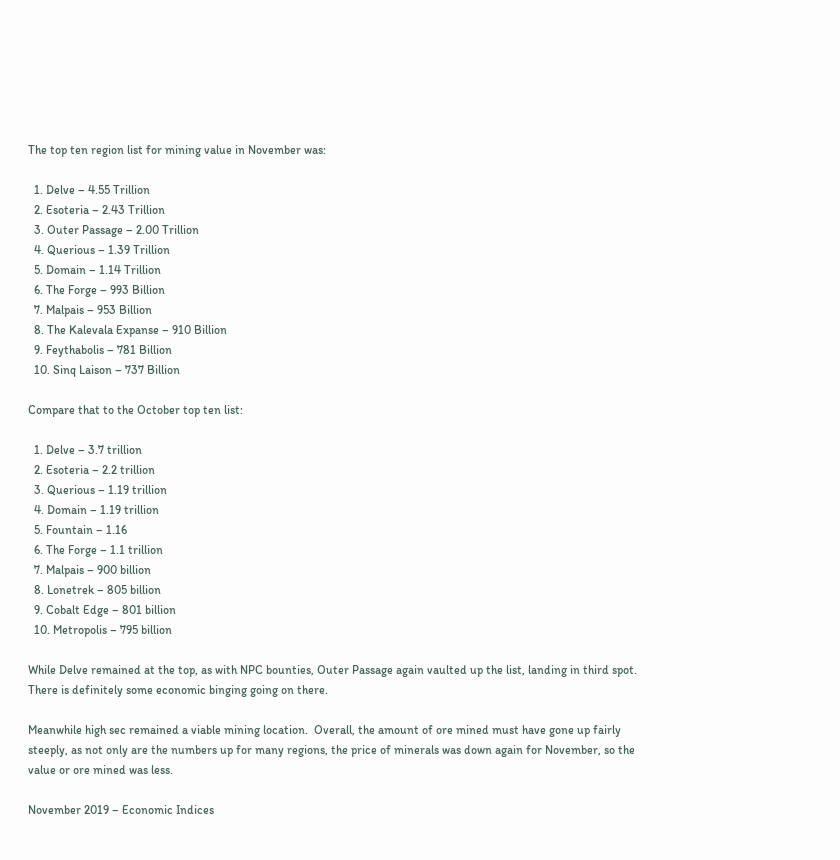The top ten region list for mining value in November was:

  1. Delve – 4.55 Trillion
  2. Esoteria – 2.43 Trillion
  3. Outer Passage – 2.00 Trillion
  4. Querious – 1.39 Trillion
  5. Domain – 1.14 Trillion
  6. The Forge – 993 Billion
  7. Malpais – 953 Billion
  8. The Kalevala Expanse – 910 Billion
  9. Feythabolis – 781 Billion
  10. Sinq Laison – 737 Billion

Compare that to the October top ten list:

  1. Delve – 3.7 trillion
  2. Esoteria – 2.2 trillion
  3. Querious – 1.19 trillion
  4. Domain – 1.19 trillion
  5. Fountain – 1.16
  6. The Forge – 1.1 trillion
  7. Malpais – 900 billion
  8. Lonetrek – 805 billion
  9. Cobalt Edge – 801 billion
  10. Metropolis – 795 billion

While Delve remained at the top, as with NPC bounties, Outer Passage again vaulted up the list, landing in third spot.  There is definitely some economic binging going on there.

Meanwhile high sec remained a viable mining location.  Overall, the amount of ore mined must have gone up fairly steeply, as not only are the numbers up for many regions, the price of minerals was down again for November, so the value or ore mined was less.

November 2019 – Economic Indices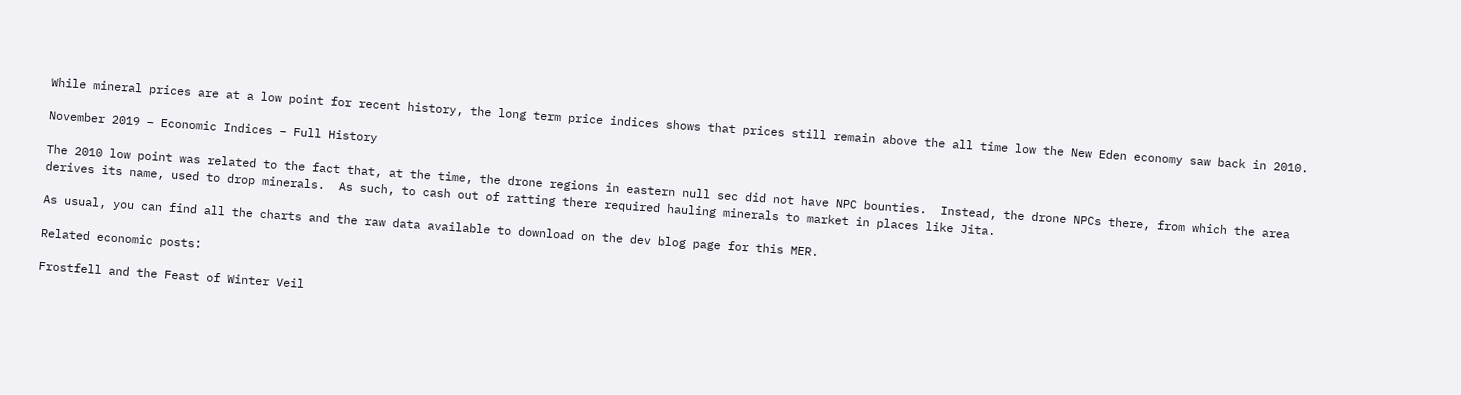While mineral prices are at a low point for recent history, the long term price indices shows that prices still remain above the all time low the New Eden economy saw back in 2010.

November 2019 – Economic Indices – Full History

The 2010 low point was related to the fact that, at the time, the drone regions in eastern null sec did not have NPC bounties.  Instead, the drone NPCs there, from which the area derives its name, used to drop minerals.  As such, to cash out of ratting there required hauling minerals to market in places like Jita.

As usual, you can find all the charts and the raw data available to download on the dev blog page for this MER.

Related economic posts:

Frostfell and the Feast of Winter Veil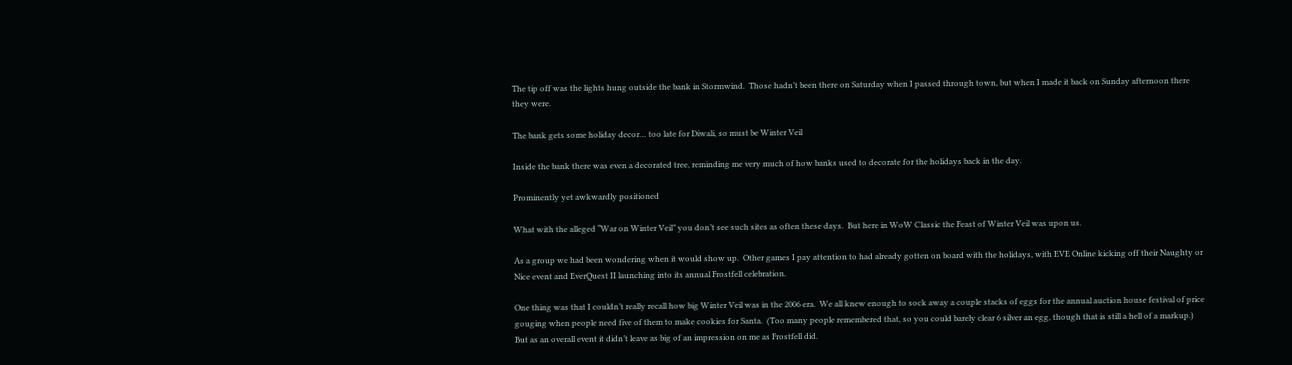The tip off was the lights hung outside the bank in Stormwind.  Those hadn’t been there on Saturday when I passed through town, but when I made it back on Sunday afternoon there they were.

The bank gets some holiday decor… too late for Diwali, so must be Winter Veil

Inside the bank there was even a decorated tree, reminding me very much of how banks used to decorate for the holidays back in the day.

Prominently yet awkwardly positioned

What with the alleged “War on Winter Veil” you don’t see such sites as often these days.  But here in WoW Classic the Feast of Winter Veil was upon us.

As a group we had been wondering when it would show up.  Other games I pay attention to had already gotten on board with the holidays, with EVE Online kicking off their Naughty or Nice event and EverQuest II launching into its annual Frostfell celebration.

One thing was that I couldn’t really recall how big Winter Veil was in the 2006 era.  We all knew enough to sock away a couple stacks of eggs for the annual auction house festival of price gouging when people need five of them to make cookies for Santa.  (Too many people remembered that, so you could barely clear 6 silver an egg, though that is still a hell of a markup.)  But as an overall event it didn’t leave as big of an impression on me as Frostfell did.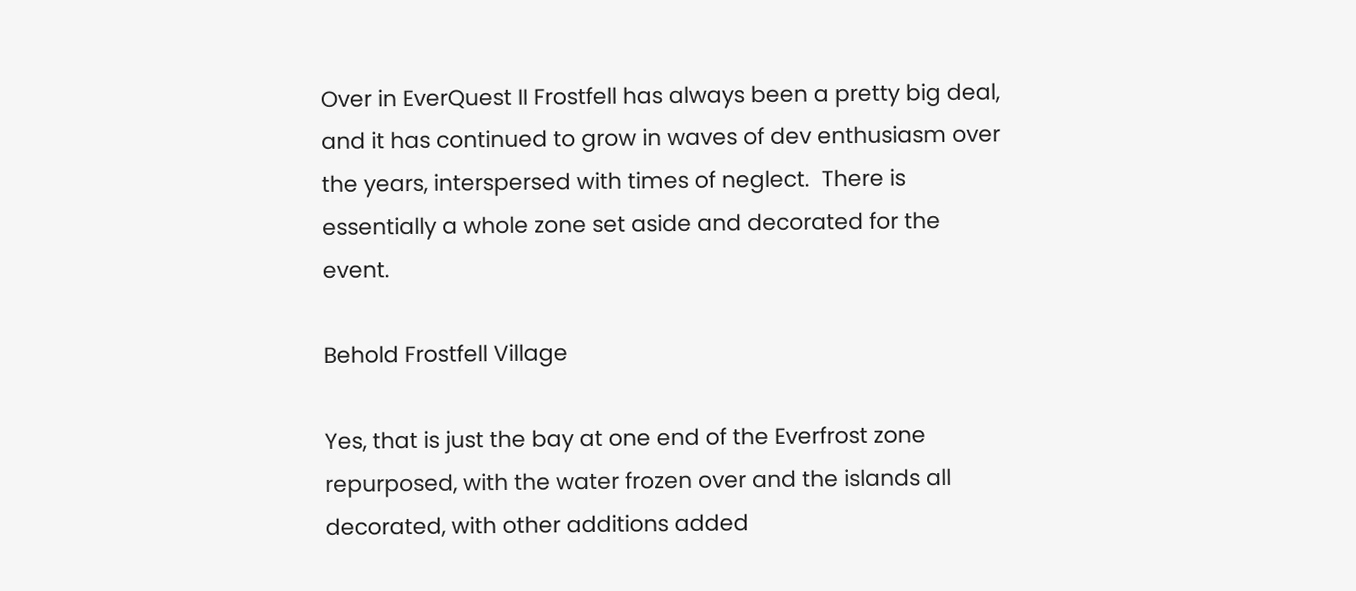Over in EverQuest II Frostfell has always been a pretty big deal, and it has continued to grow in waves of dev enthusiasm over the years, interspersed with times of neglect.  There is essentially a whole zone set aside and decorated for the event.

Behold Frostfell Village

Yes, that is just the bay at one end of the Everfrost zone repurposed, with the water frozen over and the islands all decorated, with other additions added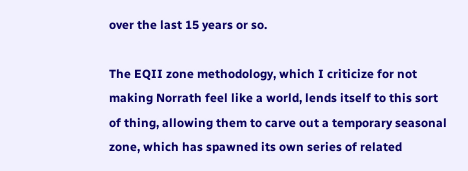over the last 15 years or so.

The EQII zone methodology, which I criticize for not making Norrath feel like a world, lends itself to this sort of thing, allowing them to carve out a temporary seasonal zone, which has spawned its own series of related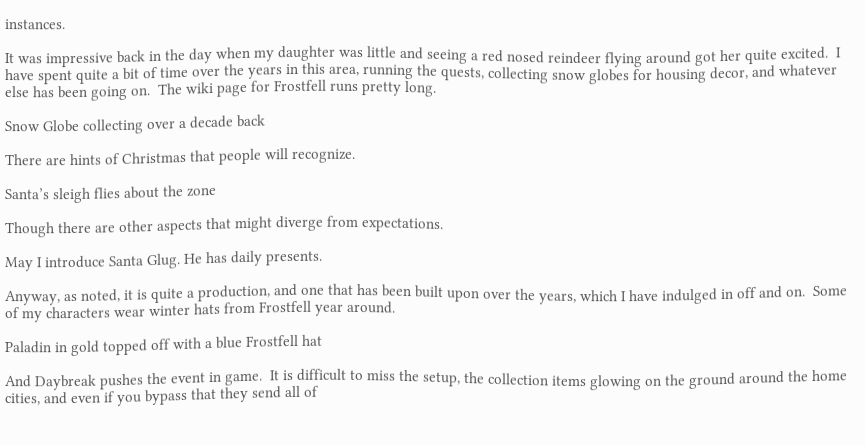instances.

It was impressive back in the day when my daughter was little and seeing a red nosed reindeer flying around got her quite excited.  I have spent quite a bit of time over the years in this area, running the quests, collecting snow globes for housing decor, and whatever else has been going on.  The wiki page for Frostfell runs pretty long.

Snow Globe collecting over a decade back

There are hints of Christmas that people will recognize.

Santa’s sleigh flies about the zone

Though there are other aspects that might diverge from expectations.

May I introduce Santa Glug. He has daily presents.

Anyway, as noted, it is quite a production, and one that has been built upon over the years, which I have indulged in off and on.  Some of my characters wear winter hats from Frostfell year around.

Paladin in gold topped off with a blue Frostfell hat

And Daybreak pushes the event in game.  It is difficult to miss the setup, the collection items glowing on the ground around the home cities, and even if you bypass that they send all of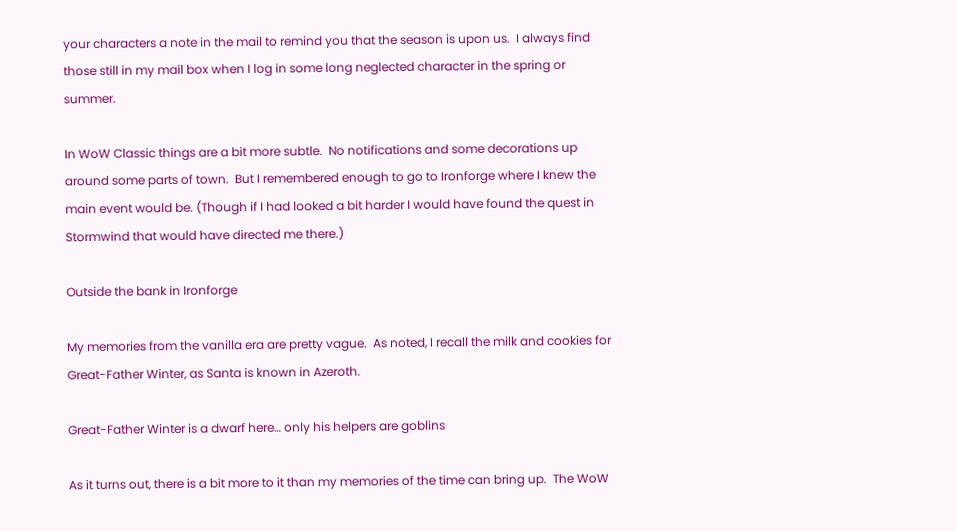your characters a note in the mail to remind you that the season is upon us.  I always find those still in my mail box when I log in some long neglected character in the spring or summer.

In WoW Classic things are a bit more subtle.  No notifications and some decorations up around some parts of town.  But I remembered enough to go to Ironforge where I knew the main event would be. (Though if I had looked a bit harder I would have found the quest in Stormwind that would have directed me there.)

Outside the bank in Ironforge

My memories from the vanilla era are pretty vague.  As noted, I recall the milk and cookies for Great-Father Winter, as Santa is known in Azeroth.

Great-Father Winter is a dwarf here… only his helpers are goblins

As it turns out, there is a bit more to it than my memories of the time can bring up.  The WoW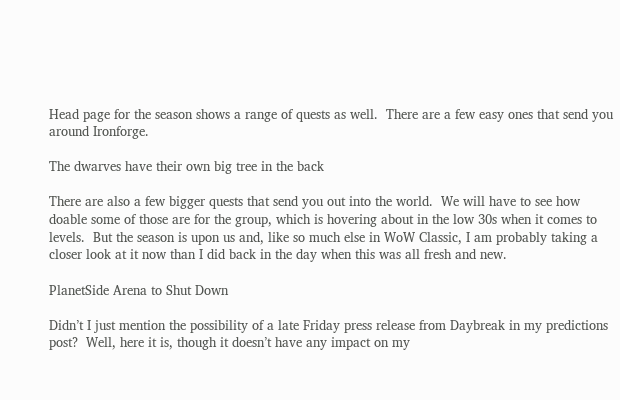Head page for the season shows a range of quests as well.  There are a few easy ones that send you around Ironforge.

The dwarves have their own big tree in the back

There are also a few bigger quests that send you out into the world.  We will have to see how doable some of those are for the group, which is hovering about in the low 30s when it comes to levels.  But the season is upon us and, like so much else in WoW Classic, I am probably taking a closer look at it now than I did back in the day when this was all fresh and new.

PlanetSide Arena to Shut Down

Didn’t I just mention the possibility of a late Friday press release from Daybreak in my predictions post?  Well, here it is, though it doesn’t have any impact on my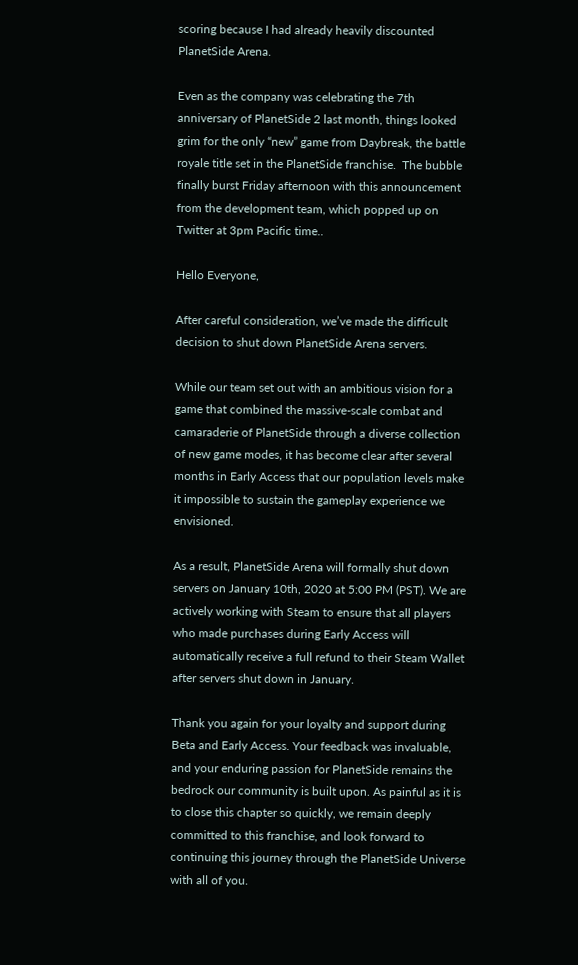scoring because I had already heavily discounted PlanetSide Arena.

Even as the company was celebrating the 7th anniversary of PlanetSide 2 last month, things looked grim for the only “new” game from Daybreak, the battle royale title set in the PlanetSide franchise.  The bubble finally burst Friday afternoon with this announcement from the development team, which popped up on Twitter at 3pm Pacific time..

Hello Everyone,

After careful consideration, we’ve made the difficult decision to shut down PlanetSide Arena servers.

While our team set out with an ambitious vision for a game that combined the massive-scale combat and camaraderie of PlanetSide through a diverse collection of new game modes, it has become clear after several months in Early Access that our population levels make it impossible to sustain the gameplay experience we envisioned.

As a result, PlanetSide Arena will formally shut down servers on January 10th, 2020 at 5:00 PM (PST). We are actively working with Steam to ensure that all players who made purchases during Early Access will automatically receive a full refund to their Steam Wallet after servers shut down in January.

Thank you again for your loyalty and support during Beta and Early Access. Your feedback was invaluable, and your enduring passion for PlanetSide remains the bedrock our community is built upon. As painful as it is to close this chapter so quickly, we remain deeply committed to this franchise, and look forward to continuing this journey through the PlanetSide Universe with all of you.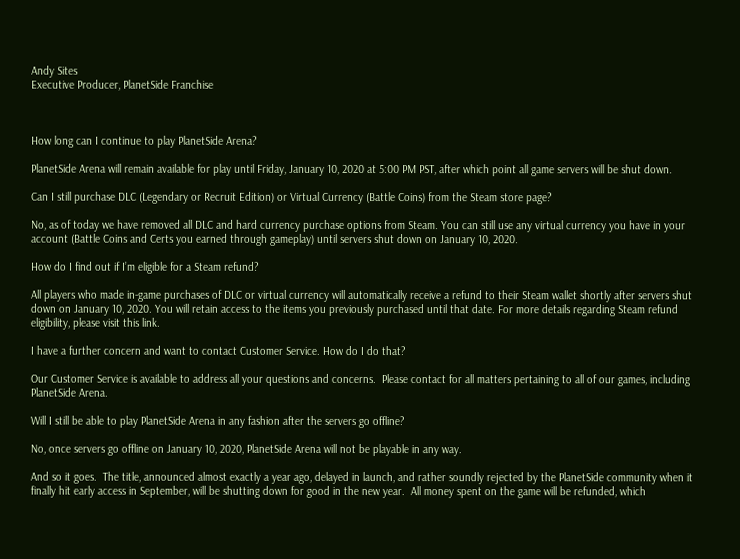Andy Sites
Executive Producer, PlanetSide Franchise



How long can I continue to play PlanetSide Arena?

PlanetSide Arena will remain available for play until Friday, January 10, 2020 at 5:00 PM PST, after which point all game servers will be shut down.

Can I still purchase DLC (Legendary or Recruit Edition) or Virtual Currency (Battle Coins) from the Steam store page?

No, as of today we have removed all DLC and hard currency purchase options from Steam. You can still use any virtual currency you have in your account (Battle Coins and Certs you earned through gameplay) until servers shut down on January 10, 2020.

How do I find out if I’m eligible for a Steam refund?

All players who made in-game purchases of DLC or virtual currency will automatically receive a refund to their Steam wallet shortly after servers shut down on January 10, 2020. You will retain access to the items you previously purchased until that date. For more details regarding Steam refund eligibility, please visit this link.

I have a further concern and want to contact Customer Service. How do I do that?

Our Customer Service is available to address all your questions and concerns.  Please contact for all matters pertaining to all of our games, including PlanetSide Arena.

Will I still be able to play PlanetSide Arena in any fashion after the servers go offline?

No, once servers go offline on January 10, 2020, PlanetSide Arena will not be playable in any way.

And so it goes.  The title, announced almost exactly a year ago, delayed in launch, and rather soundly rejected by the PlanetSide community when it finally hit early access in September, will be shutting down for good in the new year.  All money spent on the game will be refunded, which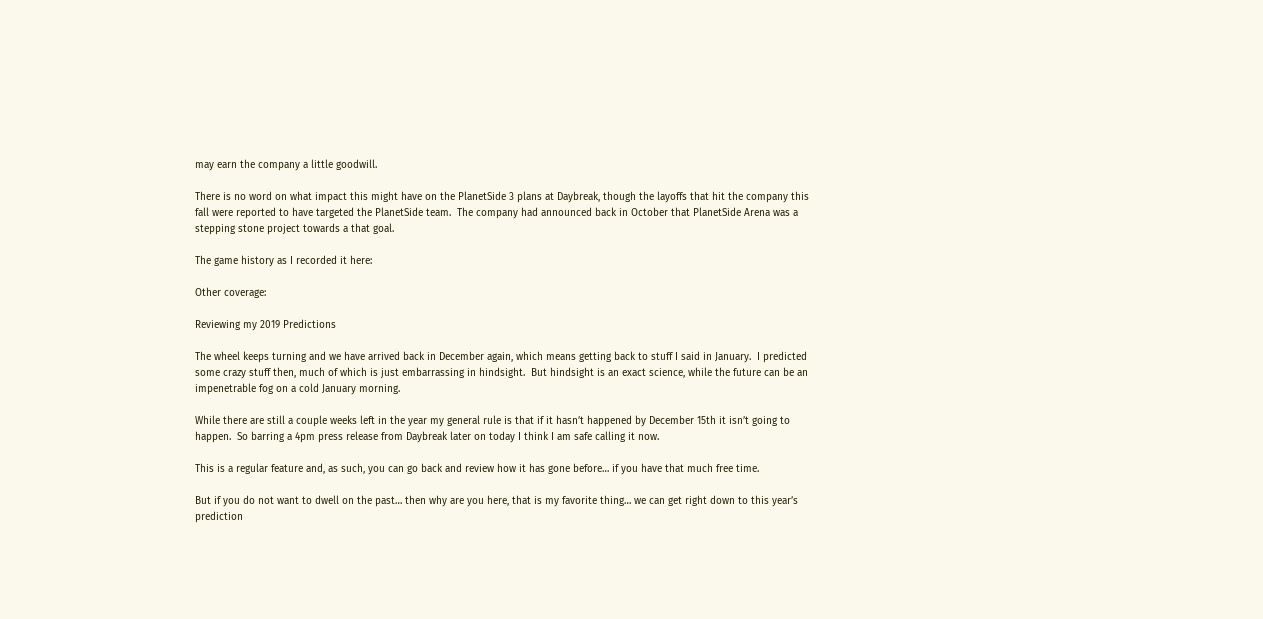may earn the company a little goodwill.

There is no word on what impact this might have on the PlanetSide 3 plans at Daybreak, though the layoffs that hit the company this fall were reported to have targeted the PlanetSide team.  The company had announced back in October that PlanetSide Arena was a stepping stone project towards a that goal.

The game history as I recorded it here:

Other coverage:

Reviewing my 2019 Predictions

The wheel keeps turning and we have arrived back in December again, which means getting back to stuff I said in January.  I predicted some crazy stuff then, much of which is just embarrassing in hindsight.  But hindsight is an exact science, while the future can be an impenetrable fog on a cold January morning.

While there are still a couple weeks left in the year my general rule is that if it hasn’t happened by December 15th it isn’t going to happen.  So barring a 4pm press release from Daybreak later on today I think I am safe calling it now.

This is a regular feature and, as such, you can go back and review how it has gone before… if you have that much free time.

But if you do not want to dwell on the past… then why are you here, that is my favorite thing… we can get right down to this year’s prediction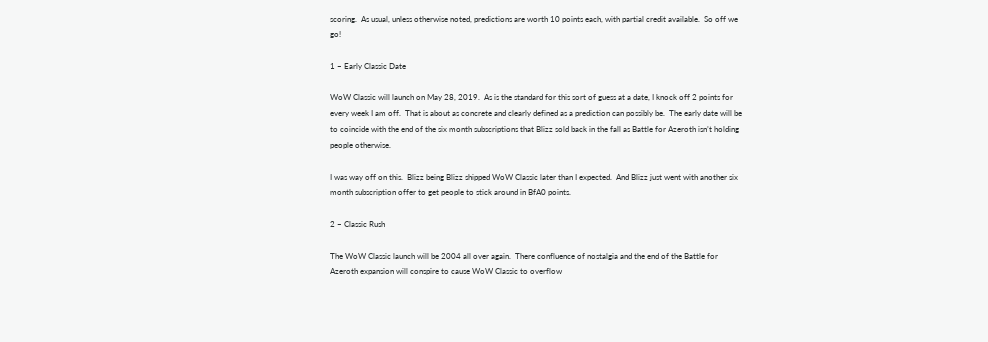scoring.  As usual, unless otherwise noted, predictions are worth 10 points each, with partial credit available.  So off we go!

1 – Early Classic Date

WoW Classic will launch on May 28, 2019.  As is the standard for this sort of guess at a date, I knock off 2 points for every week I am off.  That is about as concrete and clearly defined as a prediction can possibly be.  The early date will be to coincide with the end of the six month subscriptions that Blizz sold back in the fall as Battle for Azeroth isn’t holding people otherwise.

I was way off on this.  Blizz being Blizz shipped WoW Classic later than I expected.  And Blizz just went with another six month subscription offer to get people to stick around in BfA0 points.

2 – Classic Rush

The WoW Classic launch will be 2004 all over again.  There confluence of nostalgia and the end of the Battle for Azeroth expansion will conspire to cause WoW Classic to overflow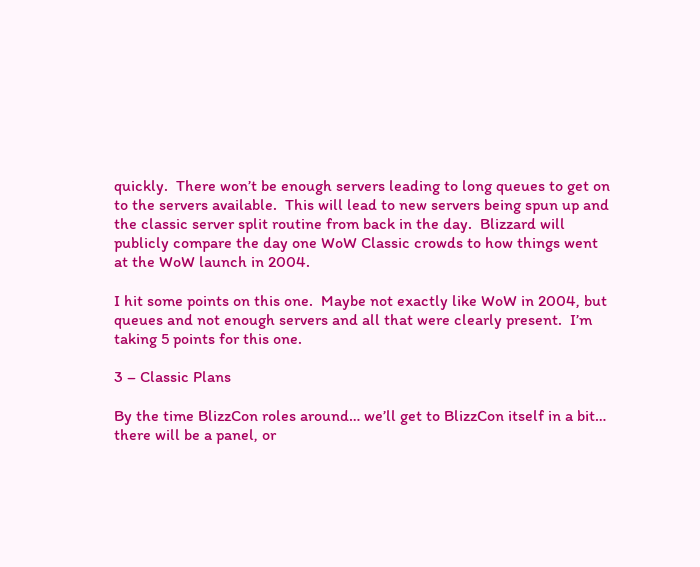quickly.  There won’t be enough servers leading to long queues to get on to the servers available.  This will lead to new servers being spun up and the classic server split routine from back in the day.  Blizzard will publicly compare the day one WoW Classic crowds to how things went at the WoW launch in 2004.

I hit some points on this one.  Maybe not exactly like WoW in 2004, but queues and not enough servers and all that were clearly present.  I’m taking 5 points for this one.

3 – Classic Plans

By the time BlizzCon roles around… we’ll get to BlizzCon itself in a bit… there will be a panel, or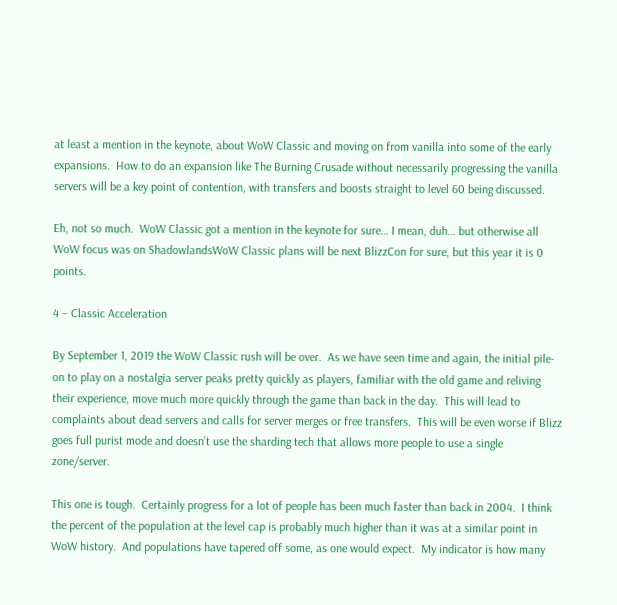at least a mention in the keynote, about WoW Classic and moving on from vanilla into some of the early expansions.  How to do an expansion like The Burning Crusade without necessarily progressing the vanilla servers will be a key point of contention, with transfers and boosts straight to level 60 being discussed.

Eh, not so much.  WoW Classic got a mention in the keynote for sure… I mean, duh… but otherwise all WoW focus was on ShadowlandsWoW Classic plans will be next BlizzCon for sure, but this year it is 0 points.

4 – Classic Acceleration

By September 1, 2019 the WoW Classic rush will be over.  As we have seen time and again, the initial pile-on to play on a nostalgia server peaks pretty quickly as players, familiar with the old game and reliving their experience, move much more quickly through the game than back in the day.  This will lead to complaints about dead servers and calls for server merges or free transfers.  This will be even worse if Blizz goes full purist mode and doesn’t use the sharding tech that allows more people to use a single zone/server.

This one is tough.  Certainly progress for a lot of people has been much faster than back in 2004.  I think the percent of the population at the level cap is probably much higher than it was at a similar point in WoW history.  And populations have tapered off some, as one would expect.  My indicator is how many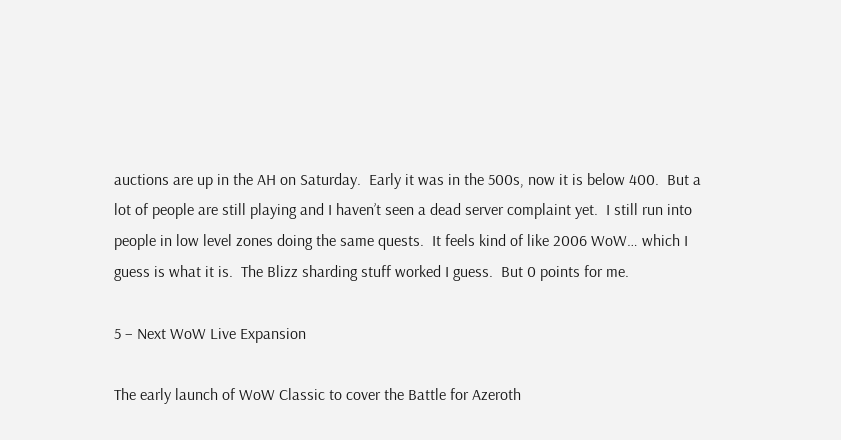auctions are up in the AH on Saturday.  Early it was in the 500s, now it is below 400.  But a lot of people are still playing and I haven’t seen a dead server complaint yet.  I still run into people in low level zones doing the same quests.  It feels kind of like 2006 WoW… which I guess is what it is.  The Blizz sharding stuff worked I guess.  But 0 points for me.

5 – Next WoW Live Expansion

The early launch of WoW Classic to cover the Battle for Azeroth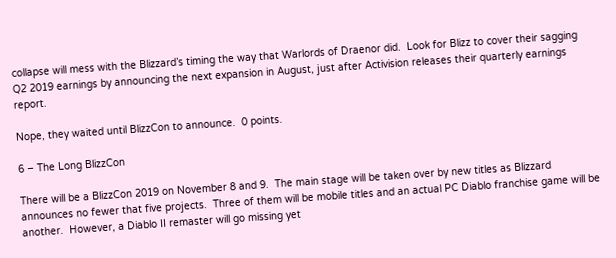collapse will mess with the Blizzard’s timing the way that Warlords of Draenor did.  Look for Blizz to cover their sagging Q2 2019 earnings by announcing the next expansion in August, just after Activision releases their quarterly earnings report.

Nope, they waited until BlizzCon to announce.  0 points.

6 – The Long BlizzCon

There will be a BlizzCon 2019 on November 8 and 9.  The main stage will be taken over by new titles as Blizzard announces no fewer that five projects.  Three of them will be mobile titles and an actual PC Diablo franchise game will be another.  However, a Diablo II remaster will go missing yet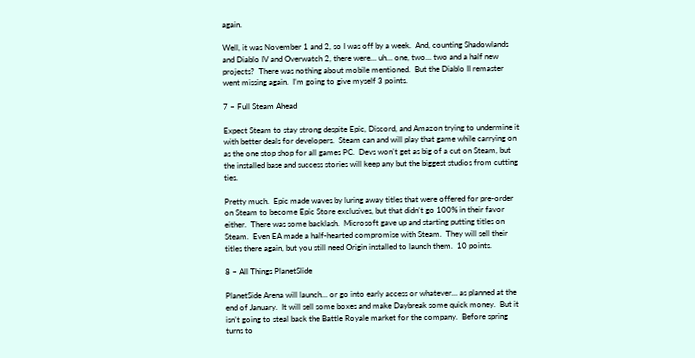again.

Well, it was November 1 and 2, so I was off by a week.  And, counting Shadowlands and Diablo IV and Overwatch 2, there were… uh… one, two… two and a half new projects?  There was nothing about mobile mentioned.  But the Diablo II remaster went missing again.  I’m going to give myself 3 points.

7 – Full Steam Ahead

Expect Steam to stay strong despite Epic, Discord, and Amazon trying to undermine it with better deals for developers.  Steam can and will play that game while carrying on as the one stop shop for all games PC.  Devs won’t get as big of a cut on Steam, but the installed base and success stories will keep any but the biggest studios from cutting ties.

Pretty much.  Epic made waves by luring away titles that were offered for pre-order on Steam to become Epic Store exclusives, but that didn’t go 100% in their favor either.  There was some backlash.  Microsoft gave up and starting putting titles on Steam.  Even EA made a half-hearted compromise with Steam.  They will sell their titles there again, but you still need Origin installed to launch them.  10 points.

8 – All Things PlanetSlide

PlanetSide Arena will launch… or go into early access or whatever… as planned at the end of January.  It will sell some boxes and make Daybreak some quick money.  But it isn’t going to steal back the Battle Royale market for the company.  Before spring turns to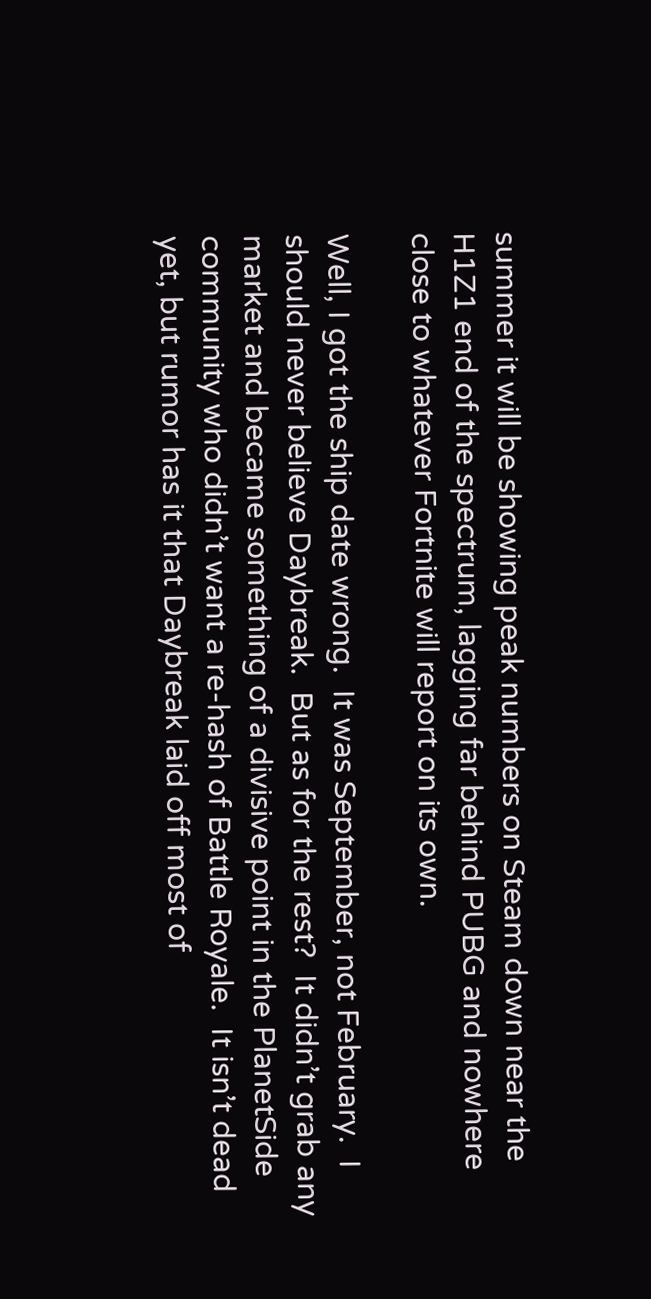summer it will be showing peak numbers on Steam down near the H1Z1 end of the spectrum, lagging far behind PUBG and nowhere close to whatever Fortnite will report on its own.

Well, I got the ship date wrong.  It was September, not February.  I should never believe Daybreak.  But as for the rest?  It didn’t grab any market and became something of a divisive point in the PlanetSide community who didn’t want a re-hash of Battle Royale.  It isn’t dead yet, but rumor has it that Daybreak laid off most of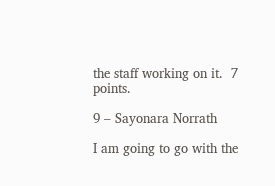the staff working on it.  7 points.

9 – Sayonara Norrath

I am going to go with the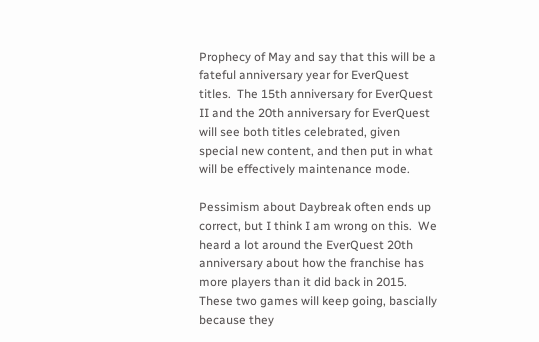Prophecy of May and say that this will be a fateful anniversary year for EverQuest titles.  The 15th anniversary for EverQuest II and the 20th anniversary for EverQuest will see both titles celebrated, given special new content, and then put in what will be effectively maintenance mode.

Pessimism about Daybreak often ends up correct, but I think I am wrong on this.  We heard a lot around the EverQuest 20th anniversary about how the franchise has more players than it did back in 2015.  These two games will keep going, bascially because they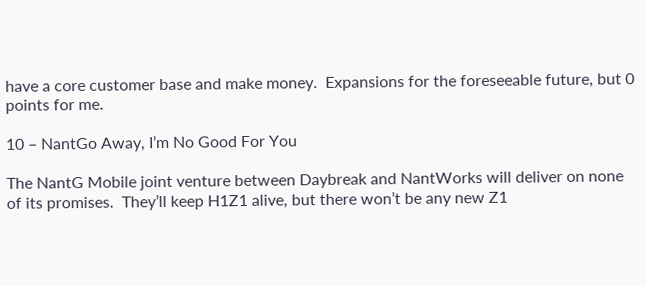have a core customer base and make money.  Expansions for the foreseeable future, but 0 points for me.

10 – NantGo Away, I’m No Good For You

The NantG Mobile joint venture between Daybreak and NantWorks will deliver on none of its promises.  They’ll keep H1Z1 alive, but there won’t be any new Z1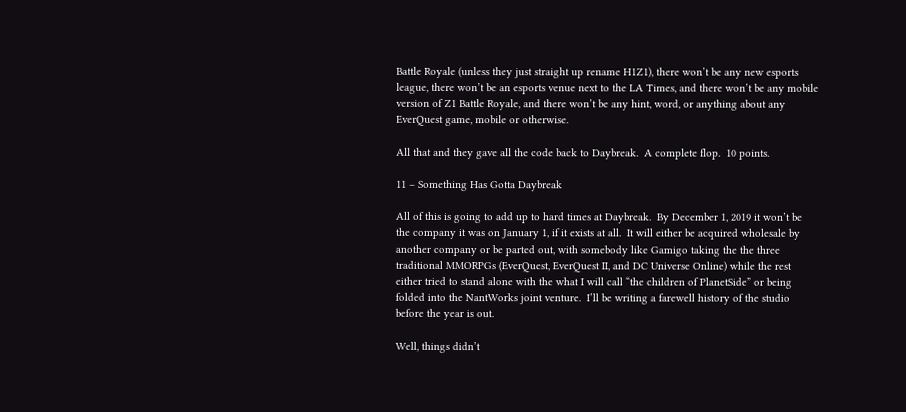Battle Royale (unless they just straight up rename H1Z1), there won’t be any new esports league, there won’t be an esports venue next to the LA Times, and there won’t be any mobile version of Z1 Battle Royale, and there won’t be any hint, word, or anything about any EverQuest game, mobile or otherwise.

All that and they gave all the code back to Daybreak.  A complete flop.  10 points.

11 – Something Has Gotta Daybreak

All of this is going to add up to hard times at Daybreak.  By December 1, 2019 it won’t be the company it was on January 1, if it exists at all.  It will either be acquired wholesale by another company or be parted out, with somebody like Gamigo taking the the three traditional MMORPGs (EverQuest, EverQuest II, and DC Universe Online) while the rest either tried to stand alone with the what I will call “the children of PlanetSide” or being folded into the NantWorks joint venture.  I’ll be writing a farewell history of the studio before the year is out.

Well, things didn’t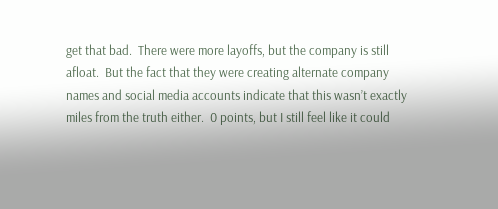get that bad.  There were more layoffs, but the company is still afloat.  But the fact that they were creating alternate company names and social media accounts indicate that this wasn’t exactly miles from the truth either.  0 points, but I still feel like it could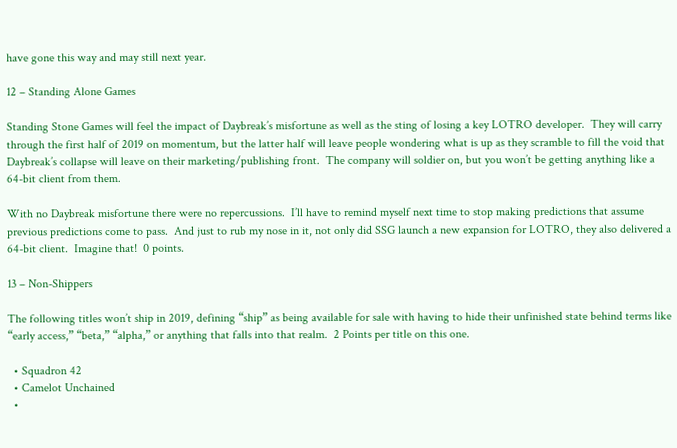have gone this way and may still next year.

12 – Standing Alone Games

Standing Stone Games will feel the impact of Daybreak’s misfortune as well as the sting of losing a key LOTRO developer.  They will carry through the first half of 2019 on momentum, but the latter half will leave people wondering what is up as they scramble to fill the void that Daybreak’s collapse will leave on their marketing/publishing front.  The company will soldier on, but you won’t be getting anything like a 64-bit client from them.

With no Daybreak misfortune there were no repercussions.  I’ll have to remind myself next time to stop making predictions that assume previous predictions come to pass.  And just to rub my nose in it, not only did SSG launch a new expansion for LOTRO, they also delivered a 64-bit client.  Imagine that!  0 points.

13 – Non-Shippers

The following titles won’t ship in 2019, defining “ship” as being available for sale with having to hide their unfinished state behind terms like “early access,” “beta,” “alpha,” or anything that falls into that realm.  2 Points per title on this one.

  • Squadron 42
  • Camelot Unchained
  •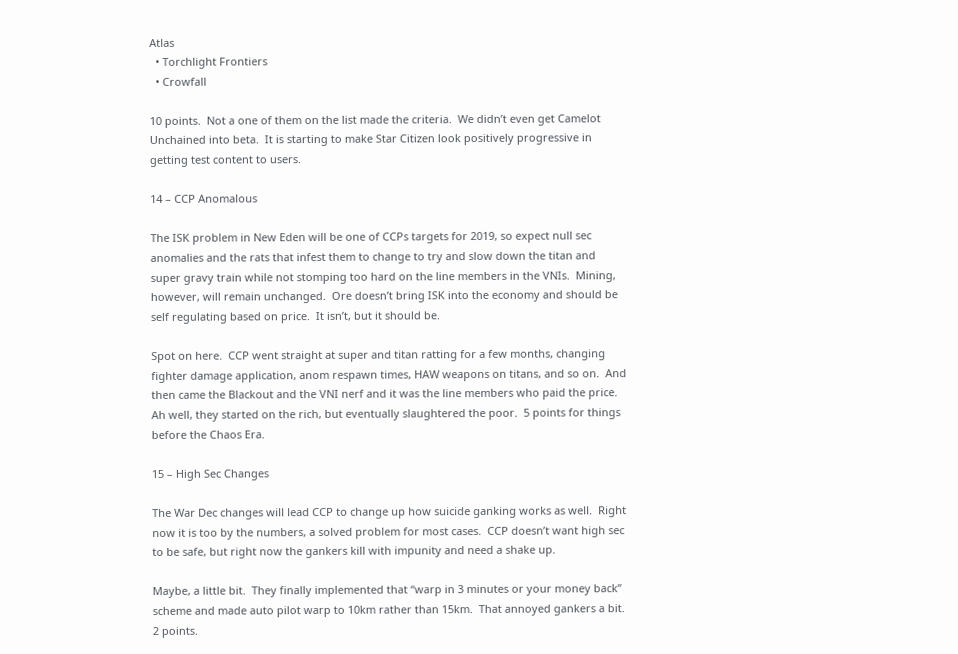Atlas
  • Torchlight Frontiers
  • Crowfall

10 points.  Not a one of them on the list made the criteria.  We didn’t even get Camelot Unchained into beta.  It is starting to make Star Citizen look positively progressive in getting test content to users.

14 – CCP Anomalous

The ISK problem in New Eden will be one of CCPs targets for 2019, so expect null sec anomalies and the rats that infest them to change to try and slow down the titan and super gravy train while not stomping too hard on the line members in the VNIs.  Mining, however, will remain unchanged.  Ore doesn’t bring ISK into the economy and should be self regulating based on price.  It isn’t, but it should be.

Spot on here.  CCP went straight at super and titan ratting for a few months, changing fighter damage application, anom respawn times, HAW weapons on titans, and so on.  And then came the Blackout and the VNI nerf and it was the line members who paid the price.  Ah well, they started on the rich, but eventually slaughtered the poor.  5 points for things before the Chaos Era.

15 – High Sec Changes

The War Dec changes will lead CCP to change up how suicide ganking works as well.  Right now it is too by the numbers, a solved problem for most cases.  CCP doesn’t want high sec to be safe, but right now the gankers kill with impunity and need a shake up.

Maybe, a little bit.  They finally implemented that “warp in 3 minutes or your money back” scheme and made auto pilot warp to 10km rather than 15km.  That annoyed gankers a bit.  2 points.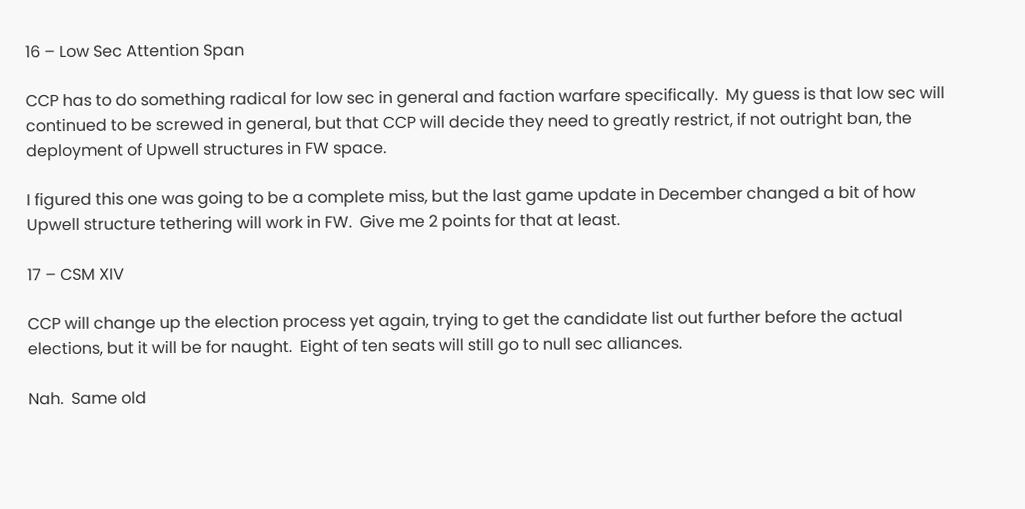16 – Low Sec Attention Span

CCP has to do something radical for low sec in general and faction warfare specifically.  My guess is that low sec will continued to be screwed in general, but that CCP will decide they need to greatly restrict, if not outright ban, the deployment of Upwell structures in FW space.

I figured this one was going to be a complete miss, but the last game update in December changed a bit of how Upwell structure tethering will work in FW.  Give me 2 points for that at least.

17 – CSM XIV

CCP will change up the election process yet again, trying to get the candidate list out further before the actual elections, but it will be for naught.  Eight of ten seats will still go to null sec alliances.

Nah.  Same old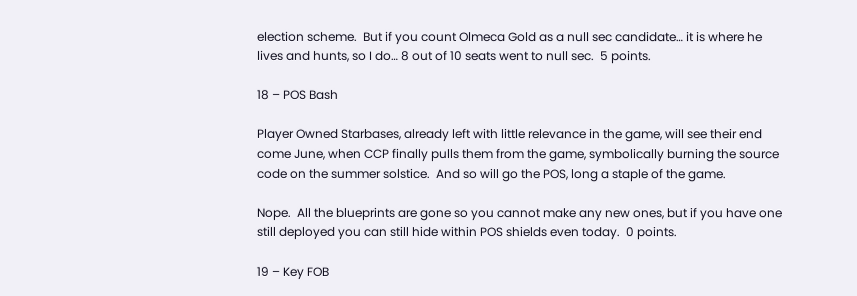election scheme.  But if you count Olmeca Gold as a null sec candidate… it is where he lives and hunts, so I do… 8 out of 10 seats went to null sec.  5 points.

18 – POS Bash

Player Owned Starbases, already left with little relevance in the game, will see their end come June, when CCP finally pulls them from the game, symbolically burning the source code on the summer solstice.  And so will go the POS, long a staple of the game.

Nope.  All the blueprints are gone so you cannot make any new ones, but if you have one still deployed you can still hide within POS shields even today.  0 points.

19 – Key FOB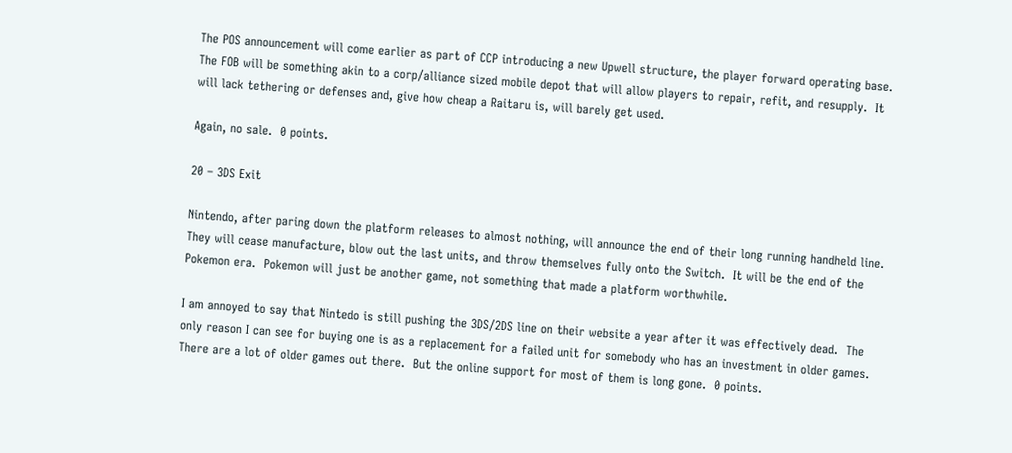The POS announcement will come earlier as part of CCP introducing a new Upwell structure, the player forward operating base.  The FOB will be something akin to a corp/alliance sized mobile depot that will allow players to repair, refit, and resupply.  It will lack tethering or defenses and, give how cheap a Raitaru is, will barely get used.

Again, no sale.  0 points.

20 – 3DS Exit

Nintendo, after paring down the platform releases to almost nothing, will announce the end of their long running handheld line.  They will cease manufacture, blow out the last units, and throw themselves fully onto the Switch.  It will be the end of the Pokemon era.  Pokemon will just be another game, not something that made a platform worthwhile.

I am annoyed to say that Nintedo is still pushing the 3DS/2DS line on their website a year after it was effectively dead.  The only reason I can see for buying one is as a replacement for a failed unit for somebody who has an investment in older games.  There are a lot of older games out there.  But the online support for most of them is long gone.  0 points.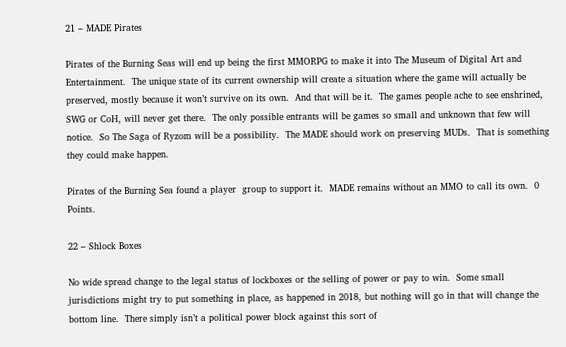21 – MADE Pirates

Pirates of the Burning Seas will end up being the first MMORPG to make it into The Museum of Digital Art and Entertainment.  The unique state of its current ownership will create a situation where the game will actually be preserved, mostly because it won’t survive on its own.  And that will be it.  The games people ache to see enshrined, SWG or CoH, will never get there.  The only possible entrants will be games so small and unknown that few will notice.  So The Saga of Ryzom will be a possibility.  The MADE should work on preserving MUDs.  That is something they could make happen.

Pirates of the Burning Sea found a player  group to support it.  MADE remains without an MMO to call its own.  0 Points.

22 – Shlock Boxes

No wide spread change to the legal status of lockboxes or the selling of power or pay to win.  Some small jurisdictions might try to put something in place, as happened in 2018, but nothing will go in that will change the bottom line.  There simply isn’t a political power block against this sort of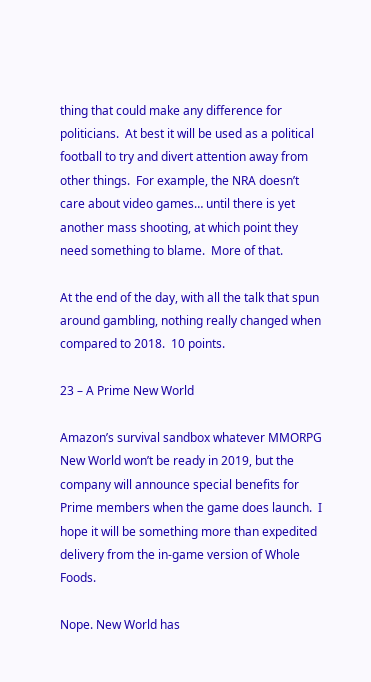thing that could make any difference for politicians.  At best it will be used as a political football to try and divert attention away from other things.  For example, the NRA doesn’t care about video games… until there is yet another mass shooting, at which point they need something to blame.  More of that.

At the end of the day, with all the talk that spun around gambling, nothing really changed when compared to 2018.  10 points.

23 – A Prime New World

Amazon’s survival sandbox whatever MMORPG New World won’t be ready in 2019, but the company will announce special benefits for Prime members when the game does launch.  I hope it will be something more than expedited delivery from the in-game version of Whole Foods.

Nope. New World has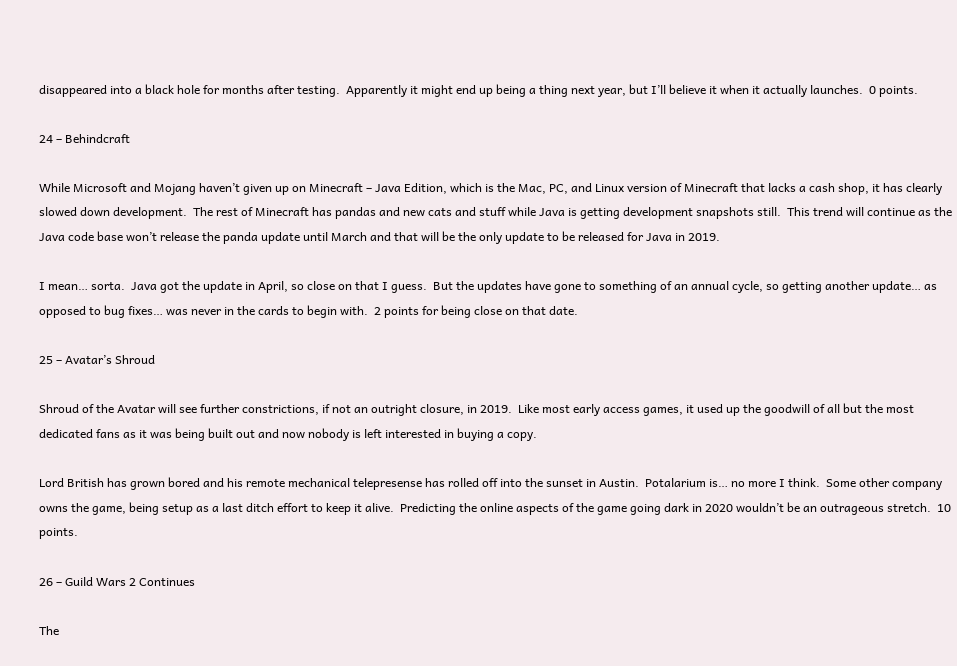disappeared into a black hole for months after testing.  Apparently it might end up being a thing next year, but I’ll believe it when it actually launches.  0 points.

24 – Behindcraft

While Microsoft and Mojang haven’t given up on Minecraft – Java Edition, which is the Mac, PC, and Linux version of Minecraft that lacks a cash shop, it has clearly slowed down development.  The rest of Minecraft has pandas and new cats and stuff while Java is getting development snapshots still.  This trend will continue as the Java code base won’t release the panda update until March and that will be the only update to be released for Java in 2019.

I mean… sorta.  Java got the update in April, so close on that I guess.  But the updates have gone to something of an annual cycle, so getting another update… as opposed to bug fixes… was never in the cards to begin with.  2 points for being close on that date.

25 – Avatar’s Shroud

Shroud of the Avatar will see further constrictions, if not an outright closure, in 2019.  Like most early access games, it used up the goodwill of all but the most dedicated fans as it was being built out and now nobody is left interested in buying a copy.

Lord British has grown bored and his remote mechanical telepresense has rolled off into the sunset in Austin.  Potalarium is… no more I think.  Some other company owns the game, being setup as a last ditch effort to keep it alive.  Predicting the online aspects of the game going dark in 2020 wouldn’t be an outrageous stretch.  10 points.

26 – Guild Wars 2 Continues

The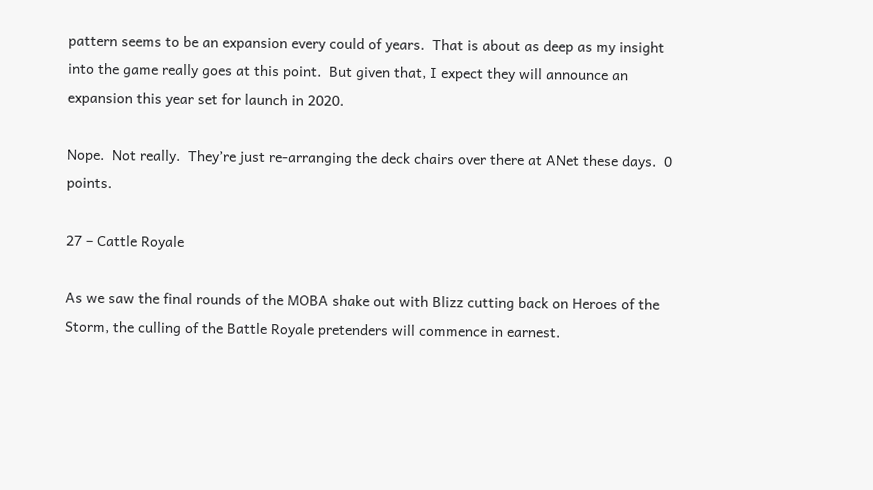pattern seems to be an expansion every could of years.  That is about as deep as my insight into the game really goes at this point.  But given that, I expect they will announce an expansion this year set for launch in 2020.

Nope.  Not really.  They’re just re-arranging the deck chairs over there at ANet these days.  0 points.

27 – Cattle Royale

As we saw the final rounds of the MOBA shake out with Blizz cutting back on Heroes of the Storm, the culling of the Battle Royale pretenders will commence in earnest.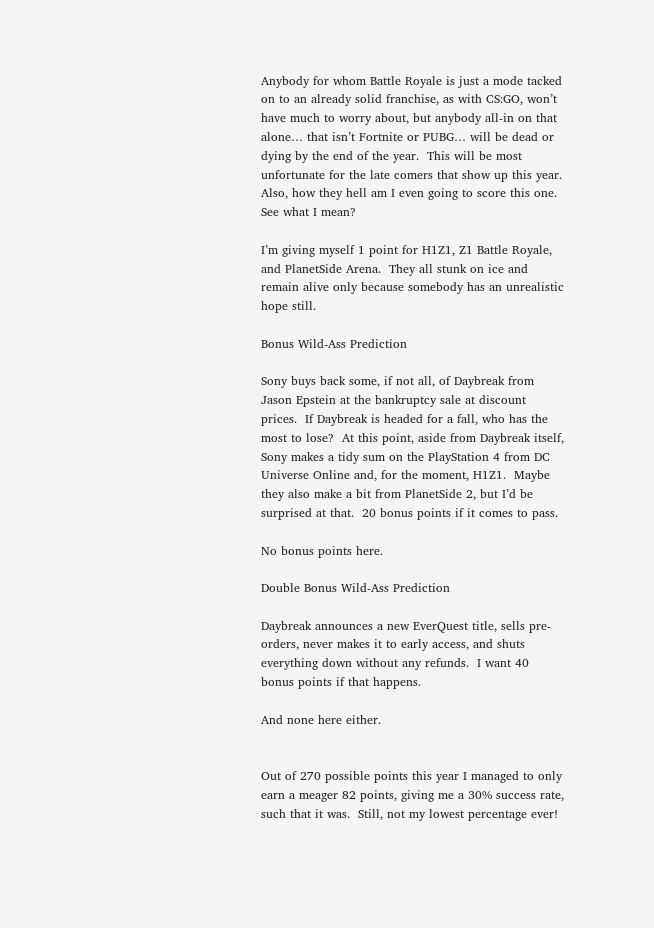Anybody for whom Battle Royale is just a mode tacked on to an already solid franchise, as with CS:GO, won’t have much to worry about, but anybody all-in on that alone… that isn’t Fortnite or PUBG… will be dead or dying by the end of the year.  This will be most unfortunate for the late comers that show up this year.  Also, how they hell am I even going to score this one.  See what I mean?

I’m giving myself 1 point for H1Z1, Z1 Battle Royale, and PlanetSide Arena.  They all stunk on ice and remain alive only because somebody has an unrealistic hope still.

Bonus Wild-Ass Prediction

Sony buys back some, if not all, of Daybreak from Jason Epstein at the bankruptcy sale at discount prices.  If Daybreak is headed for a fall, who has the most to lose?  At this point, aside from Daybreak itself, Sony makes a tidy sum on the PlayStation 4 from DC Universe Online and, for the moment, H1Z1.  Maybe they also make a bit from PlanetSide 2, but I’d be surprised at that.  20 bonus points if it comes to pass.

No bonus points here.

Double Bonus Wild-Ass Prediction

Daybreak announces a new EverQuest title, sells pre-orders, never makes it to early access, and shuts everything down without any refunds.  I want 40 bonus points if that happens.

And none here either.


Out of 270 possible points this year I managed to only earn a meager 82 points, giving me a 30% success rate, such that it was.  Still, not my lowest percentage ever!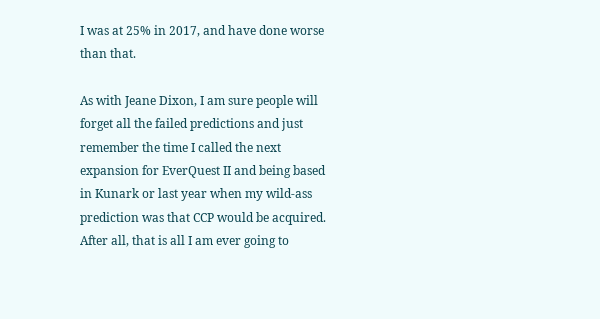I was at 25% in 2017, and have done worse than that.

As with Jeane Dixon, I am sure people will forget all the failed predictions and just remember the time I called the next expansion for EverQuest II and being based in Kunark or last year when my wild-ass prediction was that CCP would be acquired.  After all, that is all I am ever going to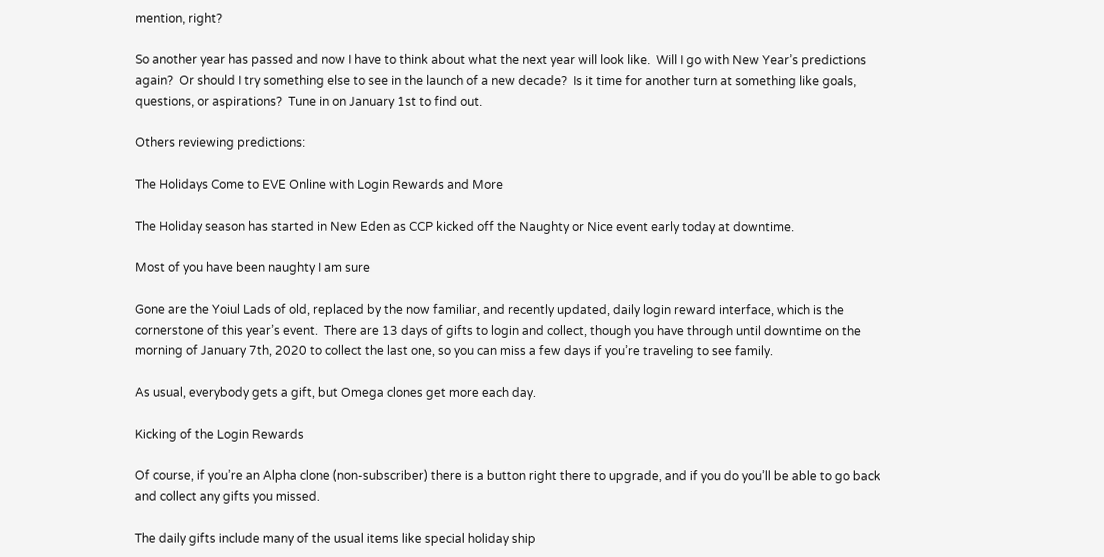mention, right?

So another year has passed and now I have to think about what the next year will look like.  Will I go with New Year’s predictions again?  Or should I try something else to see in the launch of a new decade?  Is it time for another turn at something like goals, questions, or aspirations?  Tune in on January 1st to find out.

Others reviewing predictions:

The Holidays Come to EVE Online with Login Rewards and More

The Holiday season has started in New Eden as CCP kicked off the Naughty or Nice event early today at downtime.

Most of you have been naughty I am sure

Gone are the Yoiul Lads of old, replaced by the now familiar, and recently updated, daily login reward interface, which is the cornerstone of this year’s event.  There are 13 days of gifts to login and collect, though you have through until downtime on the morning of January 7th, 2020 to collect the last one, so you can miss a few days if you’re traveling to see family.

As usual, everybody gets a gift, but Omega clones get more each day.

Kicking of the Login Rewards

Of course, if you’re an Alpha clone (non-subscriber) there is a button right there to upgrade, and if you do you’ll be able to go back and collect any gifts you missed.

The daily gifts include many of the usual items like special holiday ship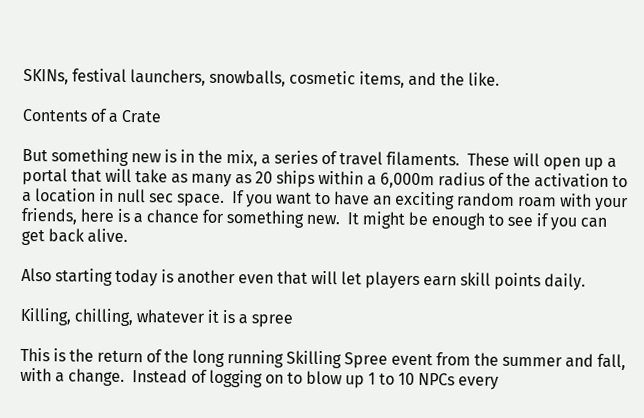SKINs, festival launchers, snowballs, cosmetic items, and the like.

Contents of a Crate

But something new is in the mix, a series of travel filaments.  These will open up a portal that will take as many as 20 ships within a 6,000m radius of the activation to a location in null sec space.  If you want to have an exciting random roam with your friends, here is a chance for something new.  It might be enough to see if you can get back alive.

Also starting today is another even that will let players earn skill points daily.

Killing, chilling, whatever it is a spree

This is the return of the long running Skilling Spree event from the summer and fall, with a change.  Instead of logging on to blow up 1 to 10 NPCs every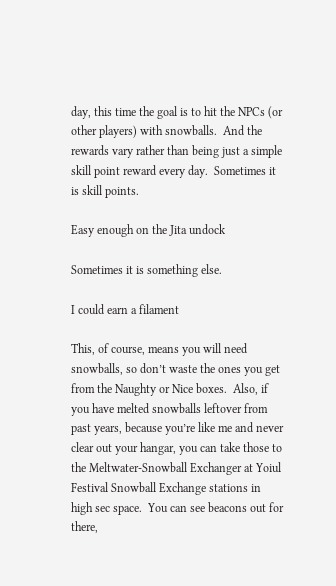day, this time the goal is to hit the NPCs (or other players) with snowballs.  And the rewards vary rather than being just a simple skill point reward every day.  Sometimes it is skill points.

Easy enough on the Jita undock

Sometimes it is something else.

I could earn a filament

This, of course, means you will need snowballs, so don’t waste the ones you get from the Naughty or Nice boxes.  Also, if you have melted snowballs leftover from past years, because you’re like me and never clear out your hangar, you can take those to the Meltwater-Snowball Exchanger at Yoiul Festival Snowball Exchange stations in high sec space.  You can see beacons out for there,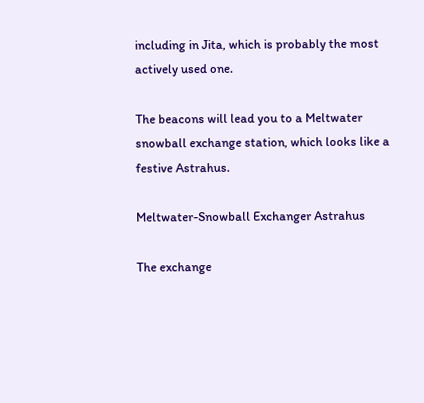including in Jita, which is probably the most actively used one.

The beacons will lead you to a Meltwater snowball exchange station, which looks like a festive Astrahus.

Meltwater-Snowball Exchanger Astrahus

The exchange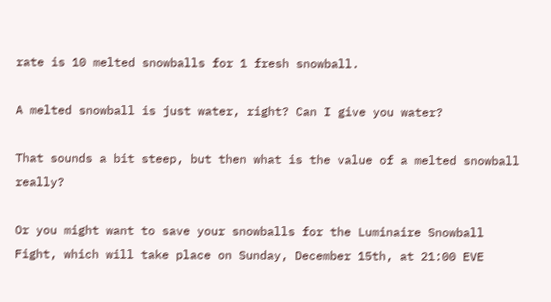rate is 10 melted snowballs for 1 fresh snowball.

A melted snowball is just water, right? Can I give you water?

That sounds a bit steep, but then what is the value of a melted snowball really?

Or you might want to save your snowballs for the Luminaire Snowball Fight, which will take place on Sunday, December 15th, at 21:00 EVE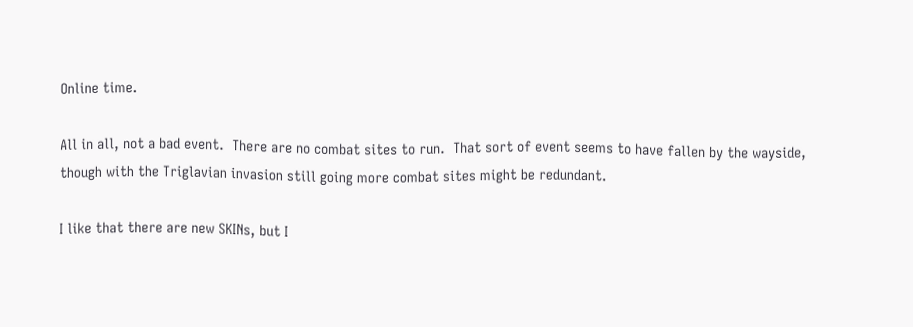Online time.

All in all, not a bad event.  There are no combat sites to run.  That sort of event seems to have fallen by the wayside, though with the Triglavian invasion still going more combat sites might be redundant.

I like that there are new SKINs, but I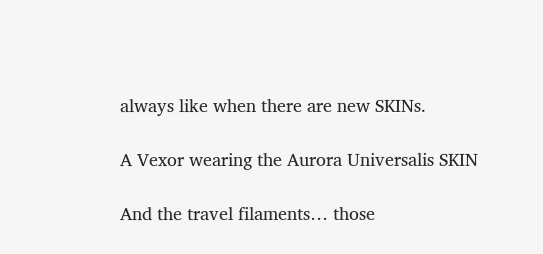always like when there are new SKINs.

A Vexor wearing the Aurora Universalis SKIN

And the travel filaments… those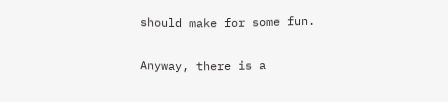should make for some fun.

Anyway, there is a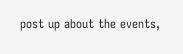post up about the events,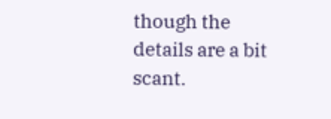though the details are a bit scant.